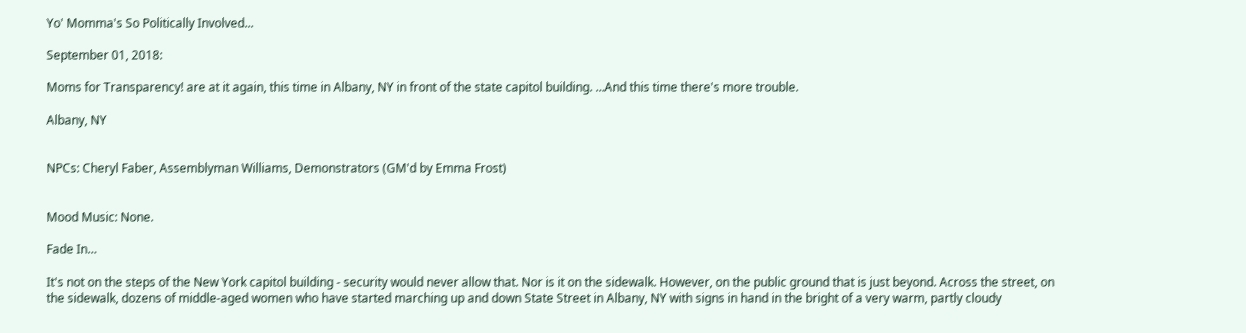Yo' Momma's So Politically Involved...

September 01, 2018:

Moms for Transparency! are at it again, this time in Albany, NY in front of the state capitol building. …And this time there's more trouble.

Albany, NY


NPCs: Cheryl Faber, Assemblyman Williams, Demonstrators (GM'd by Emma Frost)


Mood Music: None.

Fade In…

It's not on the steps of the New York capitol building - security would never allow that. Nor is it on the sidewalk. However, on the public ground that is just beyond. Across the street, on the sidewalk, dozens of middle-aged women who have started marching up and down State Street in Albany, NY with signs in hand in the bright of a very warm, partly cloudy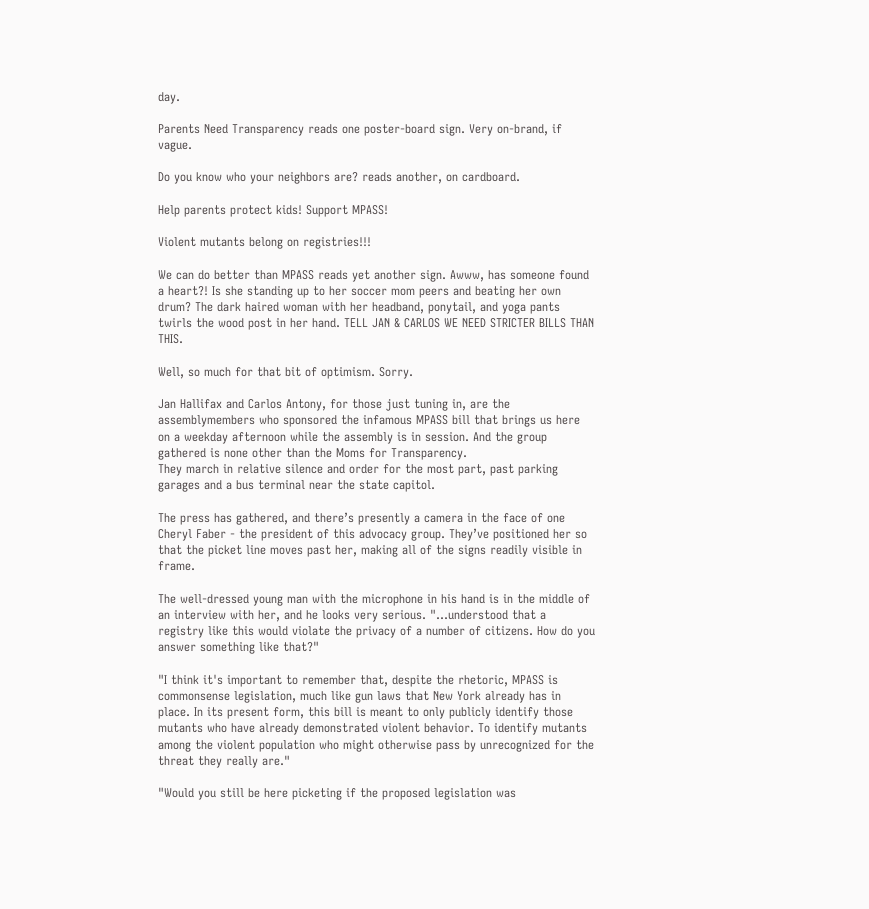day.

Parents Need Transparency reads one poster-board sign. Very on-brand, if vague.

Do you know who your neighbors are? reads another, on cardboard.

Help parents protect kids! Support MPASS!

Violent mutants belong on registries!!!

We can do better than MPASS reads yet another sign. Awww, has someone found a heart?! Is she standing up to her soccer mom peers and beating her own drum? The dark haired woman with her headband, ponytail, and yoga pants twirls the wood post in her hand. TELL JAN & CARLOS WE NEED STRICTER BILLS THAN THIS.

Well, so much for that bit of optimism. Sorry.

Jan Hallifax and Carlos Antony, for those just tuning in, are the assemblymembers who sponsored the infamous MPASS bill that brings us here on a weekday afternoon while the assembly is in session. And the group gathered is none other than the Moms for Transparency.
They march in relative silence and order for the most part, past parking garages and a bus terminal near the state capitol.

The press has gathered, and there’s presently a camera in the face of one Cheryl Faber - the president of this advocacy group. They’ve positioned her so that the picket line moves past her, making all of the signs readily visible in frame.

The well-dressed young man with the microphone in his hand is in the middle of an interview with her, and he looks very serious. "…understood that a registry like this would violate the privacy of a number of citizens. How do you answer something like that?"

"I think it's important to remember that, despite the rhetoric, MPASS is commonsense legislation, much like gun laws that New York already has in place. In its present form, this bill is meant to only publicly identify those mutants who have already demonstrated violent behavior. To identify mutants among the violent population who might otherwise pass by unrecognized for the threat they really are."

"Would you still be here picketing if the proposed legislation was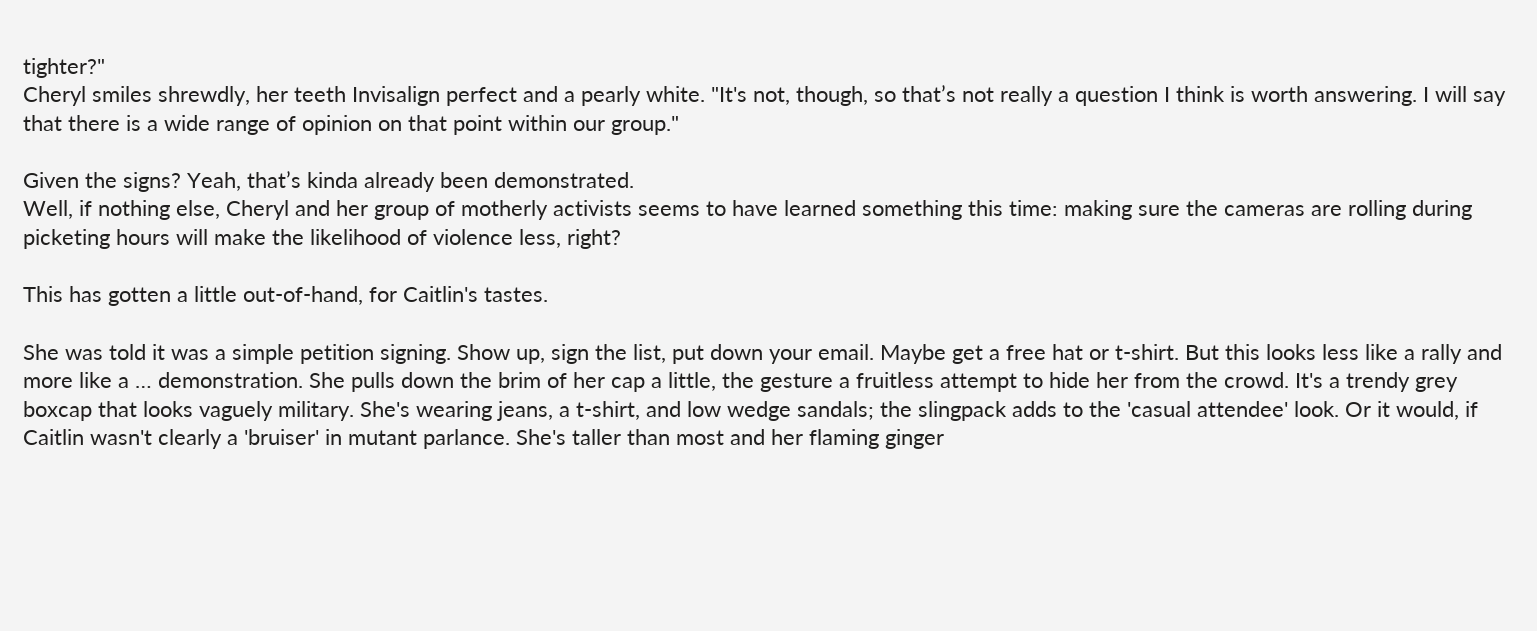tighter?"
Cheryl smiles shrewdly, her teeth Invisalign perfect and a pearly white. "It's not, though, so that’s not really a question I think is worth answering. I will say that there is a wide range of opinion on that point within our group."

Given the signs? Yeah, that’s kinda already been demonstrated.
Well, if nothing else, Cheryl and her group of motherly activists seems to have learned something this time: making sure the cameras are rolling during picketing hours will make the likelihood of violence less, right?

This has gotten a little out-of-hand, for Caitlin's tastes.

She was told it was a simple petition signing. Show up, sign the list, put down your email. Maybe get a free hat or t-shirt. But this looks less like a rally and more like a … demonstration. She pulls down the brim of her cap a little, the gesture a fruitless attempt to hide her from the crowd. It's a trendy grey boxcap that looks vaguely military. She's wearing jeans, a t-shirt, and low wedge sandals; the slingpack adds to the 'casual attendee' look. Or it would, if Caitlin wasn't clearly a 'bruiser' in mutant parlance. She's taller than most and her flaming ginger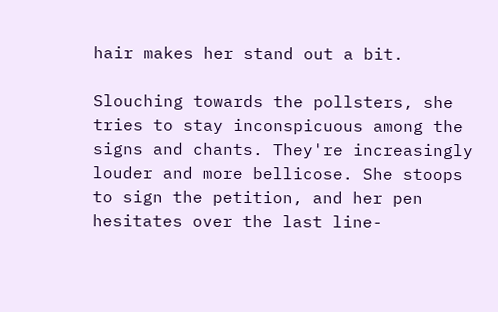hair makes her stand out a bit.

Slouching towards the pollsters, she tries to stay inconspicuous among the signs and chants. They're increasingly louder and more bellicose. She stoops to sign the petition, and her pen hesitates over the last line-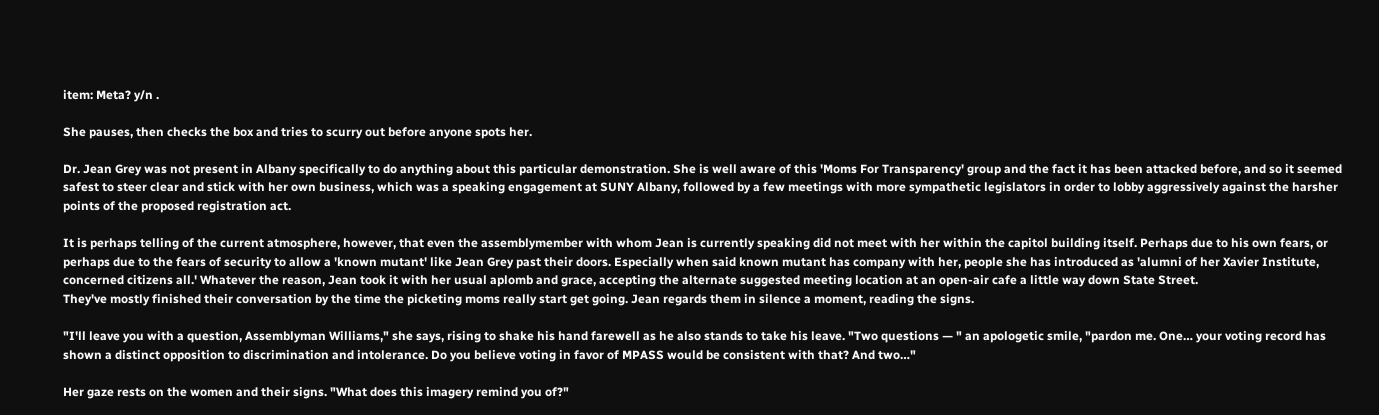item: Meta? y/n .

She pauses, then checks the box and tries to scurry out before anyone spots her.

Dr. Jean Grey was not present in Albany specifically to do anything about this particular demonstration. She is well aware of this 'Moms For Transparency' group and the fact it has been attacked before, and so it seemed safest to steer clear and stick with her own business, which was a speaking engagement at SUNY Albany, followed by a few meetings with more sympathetic legislators in order to lobby aggressively against the harsher points of the proposed registration act.

It is perhaps telling of the current atmosphere, however, that even the assemblymember with whom Jean is currently speaking did not meet with her within the capitol building itself. Perhaps due to his own fears, or perhaps due to the fears of security to allow a 'known mutant' like Jean Grey past their doors. Especially when said known mutant has company with her, people she has introduced as 'alumni of her Xavier Institute, concerned citizens all.' Whatever the reason, Jean took it with her usual aplomb and grace, accepting the alternate suggested meeting location at an open-air cafe a little way down State Street.
They've mostly finished their conversation by the time the picketing moms really start get going. Jean regards them in silence a moment, reading the signs.

"I'll leave you with a question, Assemblyman Williams," she says, rising to shake his hand farewell as he also stands to take his leave. "Two questions — " an apologetic smile, "pardon me. One… your voting record has shown a distinct opposition to discrimination and intolerance. Do you believe voting in favor of MPASS would be consistent with that? And two…"

Her gaze rests on the women and their signs. "What does this imagery remind you of?"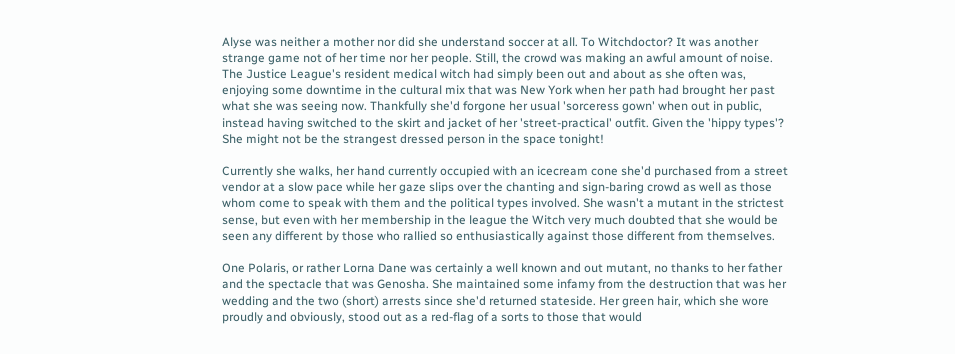Alyse was neither a mother nor did she understand soccer at all. To Witchdoctor? It was another strange game not of her time nor her people. Still, the crowd was making an awful amount of noise. The Justice League's resident medical witch had simply been out and about as she often was, enjoying some downtime in the cultural mix that was New York when her path had brought her past what she was seeing now. Thankfully she'd forgone her usual 'sorceress gown' when out in public, instead having switched to the skirt and jacket of her 'street-practical' outfit. Given the 'hippy types'? She might not be the strangest dressed person in the space tonight!

Currently she walks, her hand currently occupied with an icecream cone she'd purchased from a street vendor at a slow pace while her gaze slips over the chanting and sign-baring crowd as well as those whom come to speak with them and the political types involved. She wasn't a mutant in the strictest sense, but even with her membership in the league the Witch very much doubted that she would be seen any different by those who rallied so enthusiastically against those different from themselves.

One Polaris, or rather Lorna Dane was certainly a well known and out mutant, no thanks to her father and the spectacle that was Genosha. She maintained some infamy from the destruction that was her wedding and the two (short) arrests since she'd returned stateside. Her green hair, which she wore proudly and obviously, stood out as a red-flag of a sorts to those that would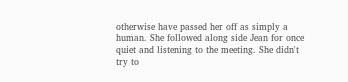otherwise have passed her off as simply a human. She followed along side Jean for once quiet and listening to the meeting. She didn't try to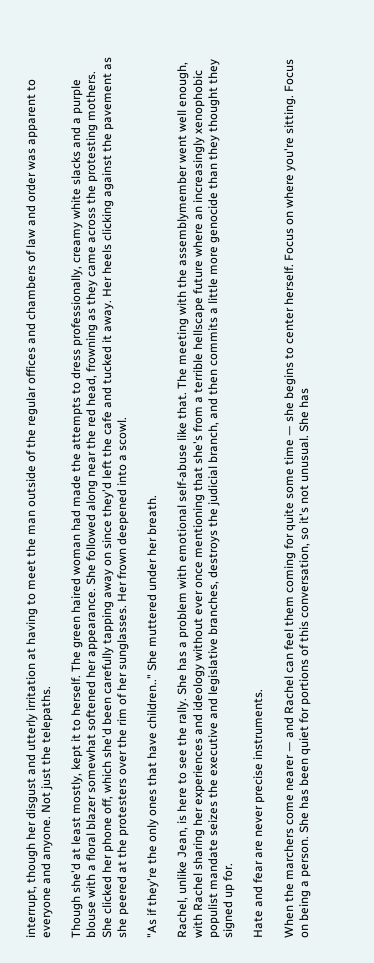interrupt, though her disgust and utterly irritation at having to meet the man outside of the regular offices and chambers of law and order was apparent to everyone and anyone. Not just the telepaths.

Though she'd at least mostly, kept it to herself. The green haired woman had made the attempts to dress professionally, creamy white slacks and a purple blouse with a floral blazer somewhat softened her appearance. She followed along near the red head, frowning as they came across the protesting mothers. She clicked her phone off, which she'd been carefully tapping away on since they'd left the cafe and tucked it away. Her heels clicking against the pavement as she peered at the protesters over the rim of her sunglasses. Her frown deepened into a scowl.

"As if they're the only ones that have children.." She muttered under her breath.

Rachel, unlike Jean, is here to see the rally. She has a problem with emotional self-abuse like that. The meeting with the assemblymember went well enough, with Rachel sharing her experiences and ideology without ever once mentioning that she's from a terrible hellscape future where an increasingly xenophobic populist mandate seizes the executive and legislative branches, destroys the judicial branch, and then commits a little more genocide than they thought they signed up for.

Hate and fear are never precise instruments.

When the marchers come nearer — and Rachel can feel them coming for quite some time — she begins to center herself. Focus on where you're sitting. Focus on being a person. She has been quiet for portions of this conversation, so it's not unusual. She has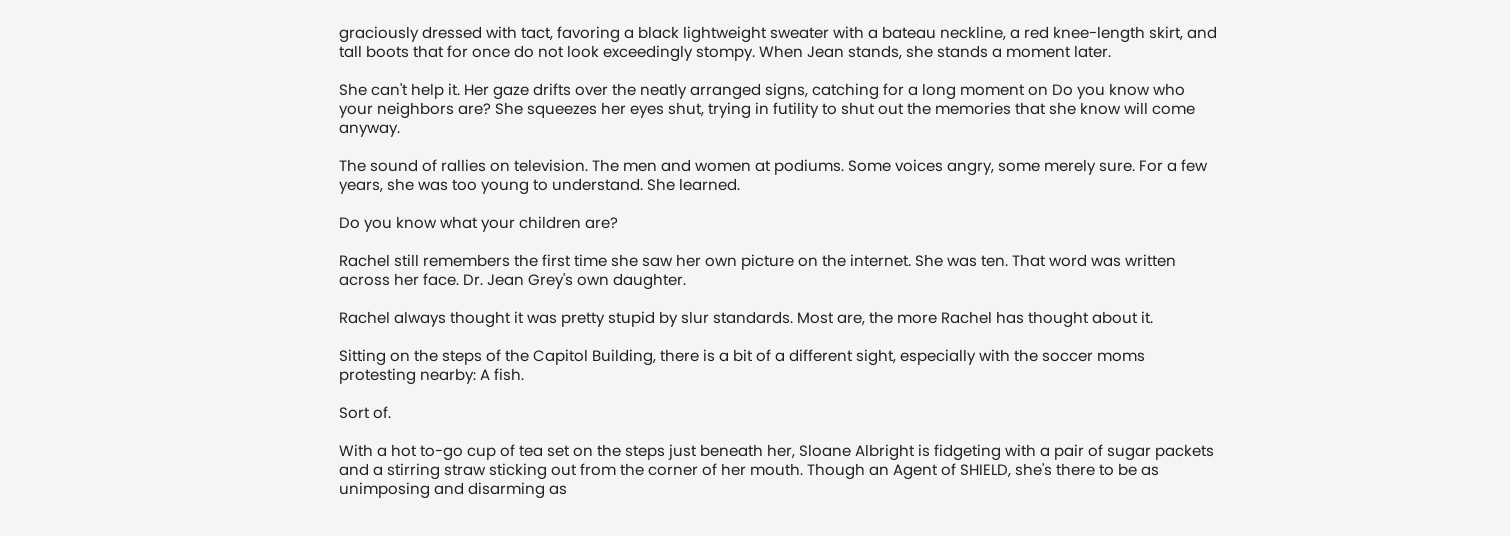graciously dressed with tact, favoring a black lightweight sweater with a bateau neckline, a red knee-length skirt, and tall boots that for once do not look exceedingly stompy. When Jean stands, she stands a moment later.

She can't help it. Her gaze drifts over the neatly arranged signs, catching for a long moment on Do you know who your neighbors are? She squeezes her eyes shut, trying in futility to shut out the memories that she know will come anyway.

The sound of rallies on television. The men and women at podiums. Some voices angry, some merely sure. For a few years, she was too young to understand. She learned.

Do you know what your children are?

Rachel still remembers the first time she saw her own picture on the internet. She was ten. That word was written across her face. Dr. Jean Grey's own daughter.

Rachel always thought it was pretty stupid by slur standards. Most are, the more Rachel has thought about it.

Sitting on the steps of the Capitol Building, there is a bit of a different sight, especially with the soccer moms protesting nearby: A fish.

Sort of.

With a hot to-go cup of tea set on the steps just beneath her, Sloane Albright is fidgeting with a pair of sugar packets and a stirring straw sticking out from the corner of her mouth. Though an Agent of SHIELD, she's there to be as unimposing and disarming as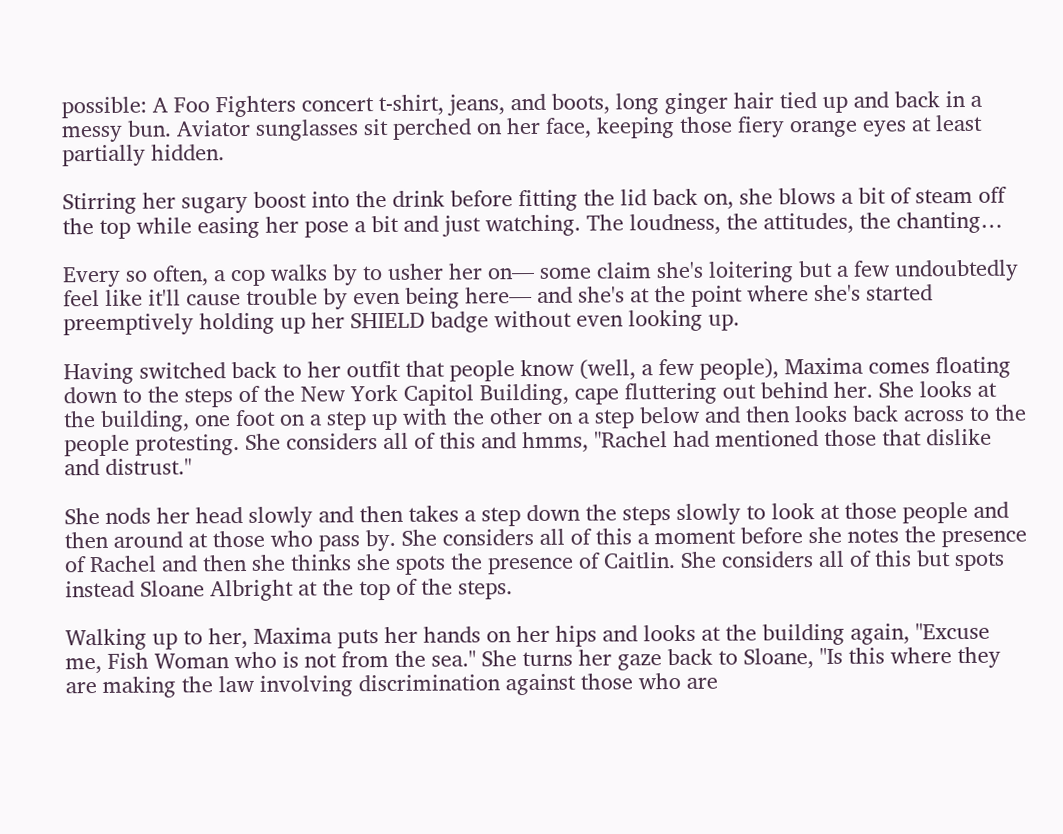possible: A Foo Fighters concert t-shirt, jeans, and boots, long ginger hair tied up and back in a messy bun. Aviator sunglasses sit perched on her face, keeping those fiery orange eyes at least partially hidden.

Stirring her sugary boost into the drink before fitting the lid back on, she blows a bit of steam off the top while easing her pose a bit and just watching. The loudness, the attitudes, the chanting…

Every so often, a cop walks by to usher her on— some claim she's loitering but a few undoubtedly feel like it'll cause trouble by even being here— and she's at the point where she's started preemptively holding up her SHIELD badge without even looking up.

Having switched back to her outfit that people know (well, a few people), Maxima comes floating down to the steps of the New York Capitol Building, cape fluttering out behind her. She looks at the building, one foot on a step up with the other on a step below and then looks back across to the people protesting. She considers all of this and hmms, "Rachel had mentioned those that dislike and distrust."

She nods her head slowly and then takes a step down the steps slowly to look at those people and then around at those who pass by. She considers all of this a moment before she notes the presence of Rachel and then she thinks she spots the presence of Caitlin. She considers all of this but spots instead Sloane Albright at the top of the steps.

Walking up to her, Maxima puts her hands on her hips and looks at the building again, "Excuse me, Fish Woman who is not from the sea." She turns her gaze back to Sloane, "Is this where they are making the law involving discrimination against those who are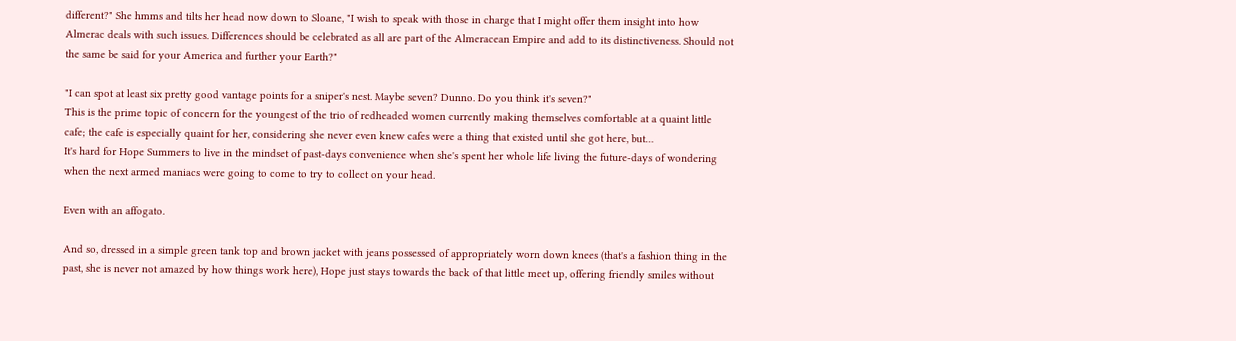different?" She hmms and tilts her head now down to Sloane, "I wish to speak with those in charge that I might offer them insight into how Almerac deals with such issues. Differences should be celebrated as all are part of the Almeracean Empire and add to its distinctiveness. Should not the same be said for your America and further your Earth?"

"I can spot at least six pretty good vantage points for a sniper's nest. Maybe seven? Dunno. Do you think it's seven?"
This is the prime topic of concern for the youngest of the trio of redheaded women currently making themselves comfortable at a quaint little cafe; the cafe is especially quaint for her, considering she never even knew cafes were a thing that existed until she got here, but…
It's hard for Hope Summers to live in the mindset of past-days convenience when she's spent her whole life living the future-days of wondering when the next armed maniacs were going to come to try to collect on your head.

Even with an affogato.

And so, dressed in a simple green tank top and brown jacket with jeans possessed of appropriately worn down knees (that's a fashion thing in the past, she is never not amazed by how things work here), Hope just stays towards the back of that little meet up, offering friendly smiles without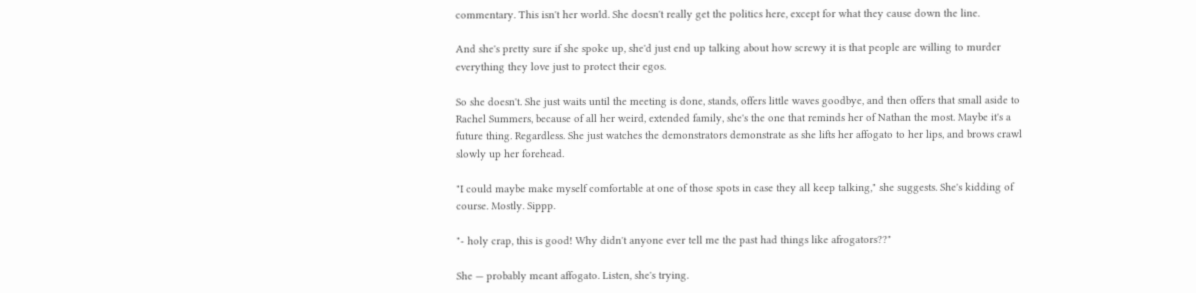commentary. This isn't her world. She doesn't really get the politics here, except for what they cause down the line.

And she's pretty sure if she spoke up, she'd just end up talking about how screwy it is that people are willing to murder everything they love just to protect their egos.

So she doesn't. She just waits until the meeting is done, stands, offers little waves goodbye, and then offers that small aside to Rachel Summers, because of all her weird, extended family, she's the one that reminds her of Nathan the most. Maybe it's a future thing. Regardless. She just watches the demonstrators demonstrate as she lifts her affogato to her lips, and brows crawl slowly up her forehead.

"I could maybe make myself comfortable at one of those spots in case they all keep talking," she suggests. She's kidding of course. Mostly. Sippp.

"- holy crap, this is good! Why didn't anyone ever tell me the past had things like afrogators??"

She — probably meant affogato. Listen, she's trying.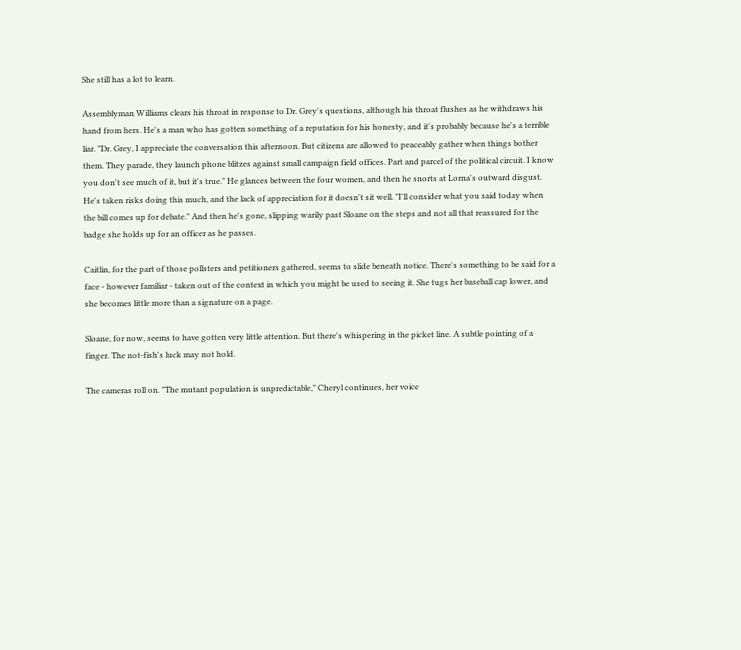She still has a lot to learn.

Assemblyman Williams clears his throat in response to Dr. Grey's questions, although his throat flushes as he withdraws his hand from hers. He's a man who has gotten something of a reputation for his honesty, and it's probably because he's a terrible liar. "Dr. Grey, I appreciate the conversation this afternoon. But citizens are allowed to peaceably gather when things bother them. They parade, they launch phone blitzes against small campaign field offices. Part and parcel of the political circuit. I know you don't see much of it, but it's true." He glances between the four women, and then he snorts at Lorna's outward disgust. He's taken risks doing this much, and the lack of appreciation for it doesn't sit well. "I'll consider what you said today when the bill comes up for debate." And then he's gone, slipping warily past Sloane on the steps and not all that reassured for the badge she holds up for an officer as he passes.

Caitlin, for the part of those pollsters and petitioners gathered, seems to slide beneath notice. There's something to be said for a face - however familiar - taken out of the context in which you might be used to seeing it. She tugs her baseball cap lower, and she becomes little more than a signature on a page.

Sloane, for now, seems to have gotten very little attention. But there's whispering in the picket line. A subtle pointing of a finger. The not-fish's luck may not hold.

The cameras roll on. "The mutant population is unpredictable," Cheryl continues, her voice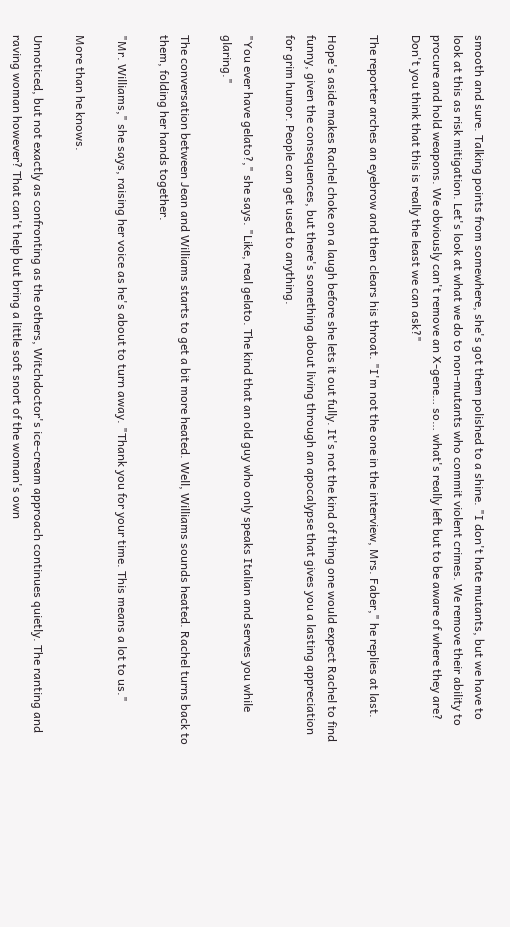smooth and sure. Talking points from somewhere, she's got them polished to a shine. "I don't hate mutants, but we have to look at this as risk mitigation. Let's look at what we do to non-mutants who commit violent crimes. We remove their ability to procure and hold weapons. We obviously can't remove an X-gene… so… what's really left but to be aware of where they are? Don't you think that this is really the least we can ask?"

The reporter arches an eyebrow and then clears his throat. "I'm not the one in the interview, Mrs. Faber," he replies at last.

Hope's aside makes Rachel choke on a laugh before she lets it out fully. It's not the kind of thing one would expect Rachel to find funny, given the consequences, but there's something about living through an apocalypse that gives you a lasting appreciation for grim humor. People can get used to anything.

"You ever have gelato?," she says. "Like, real gelato. The kind that an old guy who only speaks Italian and serves you while glaring."

The conversation between Jean and Williams starts to get a bit more heated. Well, Williams sounds heated. Rachel turns back to them, folding her hands together.

"Mr. Williams," she says, raising her voice as he's about to turn away. "Thank you for your time. This means a lot to us."

More than he knows.

Unnoticed, but not exactly as confronting as the others, Witchdoctor's ice-cream approach continues quietly. The ranting and raving woman however? That can't help but bring a little soft snort of the woman's own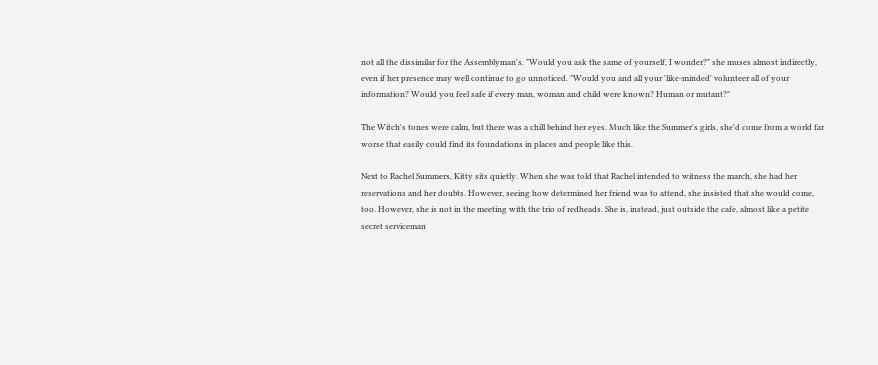not all the dissimilar for the Assemblyman's. "Would you ask the same of yourself, I wonder?" she muses almost indirectly, even if her presence may well continue to go unnoticed. "Would you and all your 'like-minded' volunteer all of your information? Would you feel safe if every man, woman and child were known? Human or mutant?"

The Witch's tones were calm, but there was a chill behind her eyes. Much like the Summer's girls, she'd come from a world far worse that easily could find its foundations in places and people like this.

Next to Rachel Summers, Kitty sits quietly. When she was told that Rachel intended to witness the march, she had her reservations and her doubts. However, seeing how determined her friend was to attend, she insisted that she would come, too. However, she is not in the meeting with the trio of redheads. She is, instead, just outside the cafe, almost like a petite secret serviceman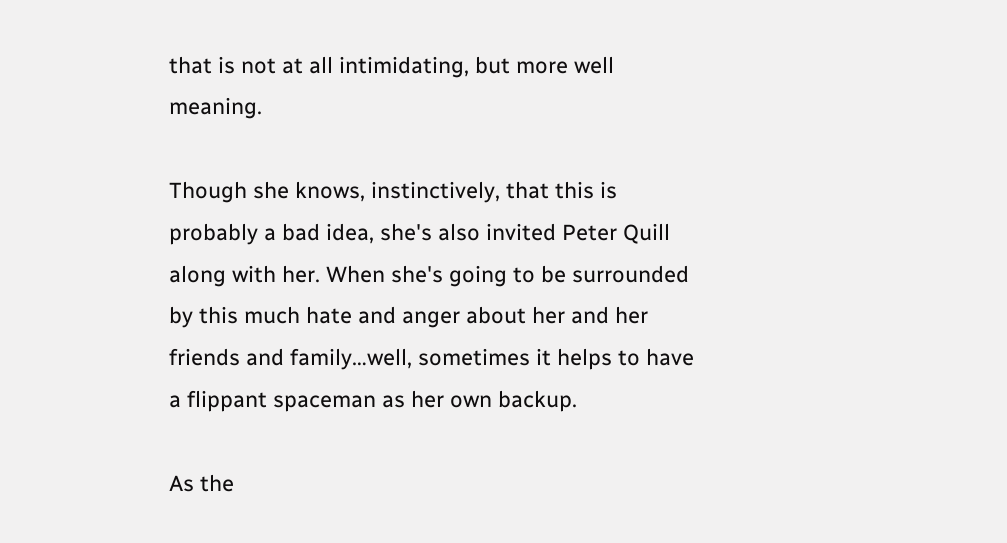that is not at all intimidating, but more well meaning.

Though she knows, instinctively, that this is probably a bad idea, she's also invited Peter Quill along with her. When she's going to be surrounded by this much hate and anger about her and her friends and family…well, sometimes it helps to have a flippant spaceman as her own backup.

As the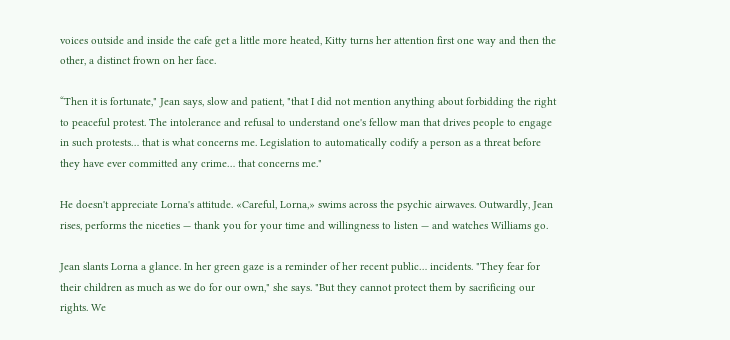voices outside and inside the cafe get a little more heated, Kitty turns her attention first one way and then the other, a distinct frown on her face.

“Then it is fortunate," Jean says, slow and patient, "that I did not mention anything about forbidding the right to peaceful protest. The intolerance and refusal to understand one's fellow man that drives people to engage in such protests… that is what concerns me. Legislation to automatically codify a person as a threat before they have ever committed any crime… that concerns me."

He doesn't appreciate Lorna's attitude. «Careful, Lorna,» swims across the psychic airwaves. Outwardly, Jean rises, performs the niceties — thank you for your time and willingness to listen — and watches Williams go.

Jean slants Lorna a glance. In her green gaze is a reminder of her recent public… incidents. "They fear for their children as much as we do for our own," she says. "But they cannot protect them by sacrificing our rights. We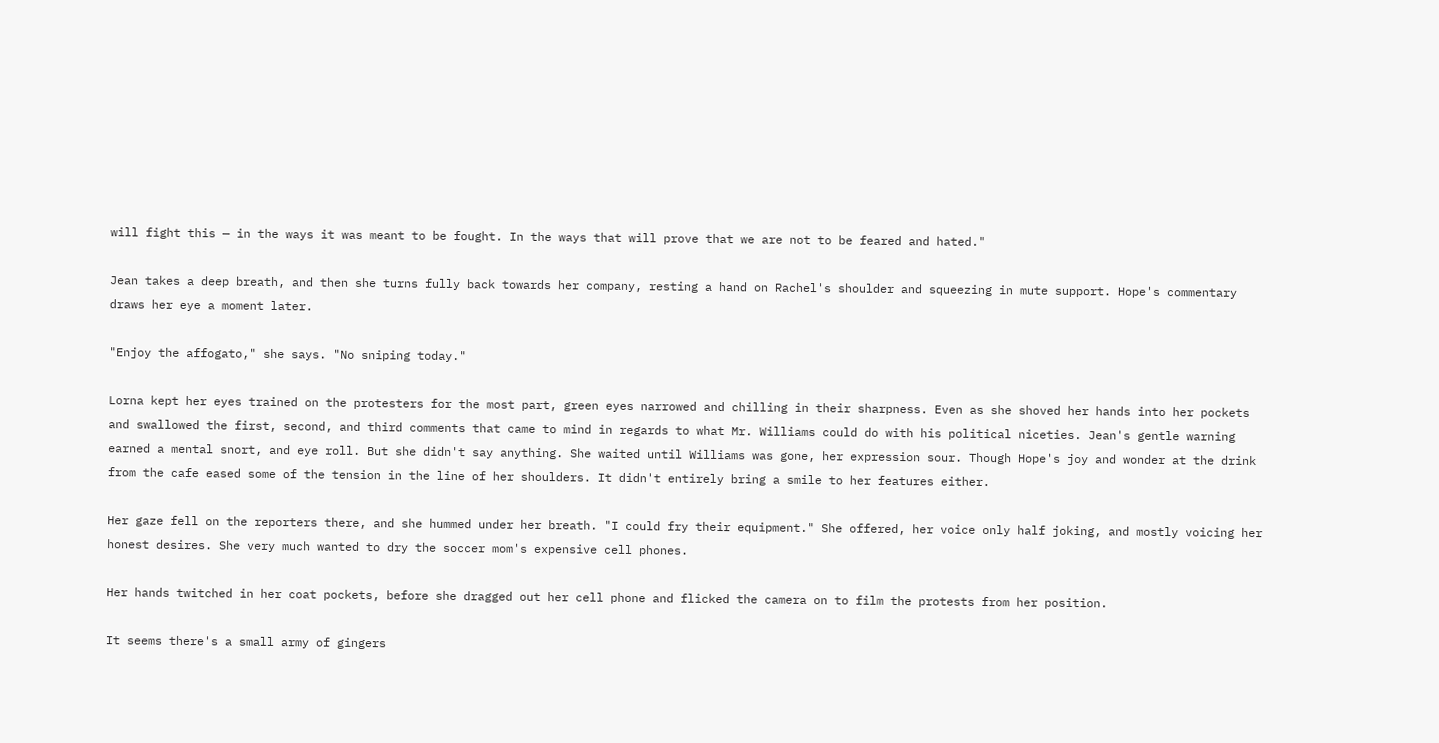will fight this — in the ways it was meant to be fought. In the ways that will prove that we are not to be feared and hated."

Jean takes a deep breath, and then she turns fully back towards her company, resting a hand on Rachel's shoulder and squeezing in mute support. Hope's commentary draws her eye a moment later.

"Enjoy the affogato," she says. "No sniping today."

Lorna kept her eyes trained on the protesters for the most part, green eyes narrowed and chilling in their sharpness. Even as she shoved her hands into her pockets and swallowed the first, second, and third comments that came to mind in regards to what Mr. Williams could do with his political niceties. Jean's gentle warning earned a mental snort, and eye roll. But she didn't say anything. She waited until Williams was gone, her expression sour. Though Hope's joy and wonder at the drink from the cafe eased some of the tension in the line of her shoulders. It didn't entirely bring a smile to her features either.

Her gaze fell on the reporters there, and she hummed under her breath. "I could fry their equipment." She offered, her voice only half joking, and mostly voicing her honest desires. She very much wanted to dry the soccer mom's expensive cell phones.

Her hands twitched in her coat pockets, before she dragged out her cell phone and flicked the camera on to film the protests from her position.

It seems there's a small army of gingers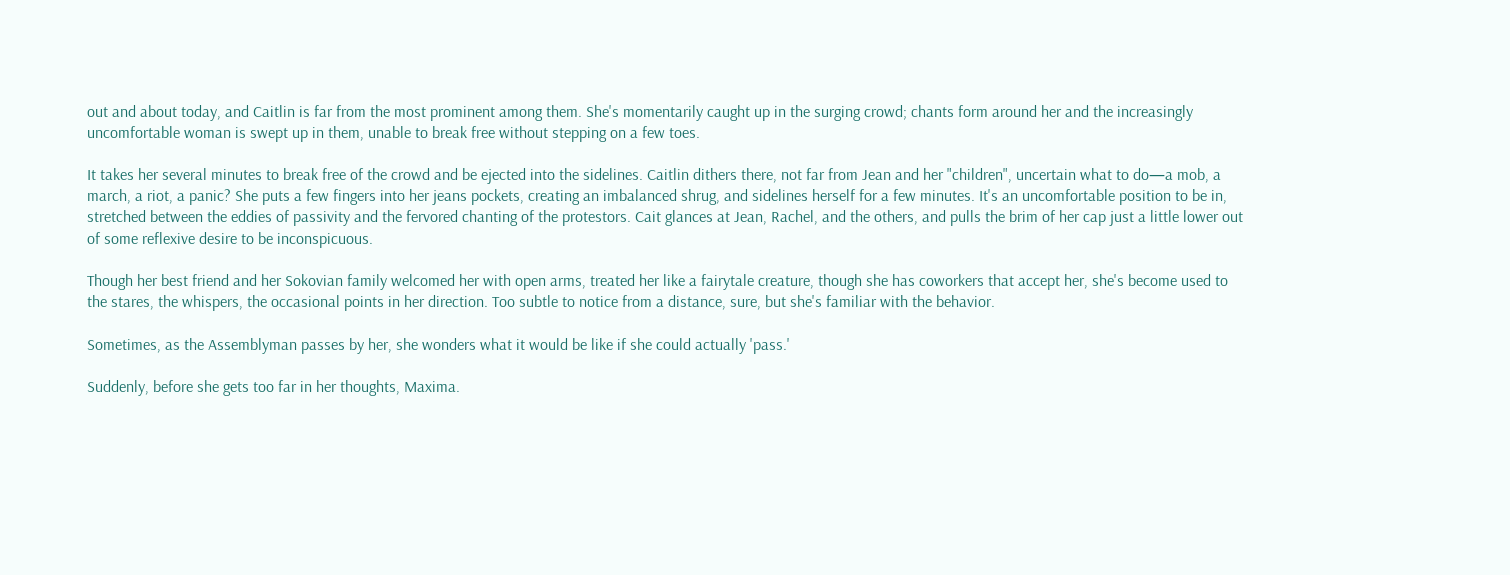out and about today, and Caitlin is far from the most prominent among them. She's momentarily caught up in the surging crowd; chants form around her and the increasingly uncomfortable woman is swept up in them, unable to break free without stepping on a few toes.

It takes her several minutes to break free of the crowd and be ejected into the sidelines. Caitlin dithers there, not far from Jean and her "children", uncertain what to do—a mob, a march, a riot, a panic? She puts a few fingers into her jeans pockets, creating an imbalanced shrug, and sidelines herself for a few minutes. It's an uncomfortable position to be in, stretched between the eddies of passivity and the fervored chanting of the protestors. Cait glances at Jean, Rachel, and the others, and pulls the brim of her cap just a little lower out of some reflexive desire to be inconspicuous.

Though her best friend and her Sokovian family welcomed her with open arms, treated her like a fairytale creature, though she has coworkers that accept her, she's become used to the stares, the whispers, the occasional points in her direction. Too subtle to notice from a distance, sure, but she's familiar with the behavior.

Sometimes, as the Assemblyman passes by her, she wonders what it would be like if she could actually 'pass.'

Suddenly, before she gets too far in her thoughts, Maxima.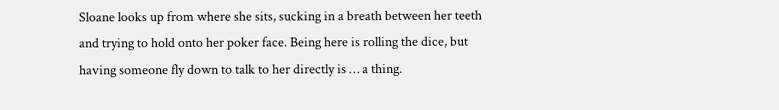Sloane looks up from where she sits, sucking in a breath between her teeth and trying to hold onto her poker face. Being here is rolling the dice, but having someone fly down to talk to her directly is … a thing.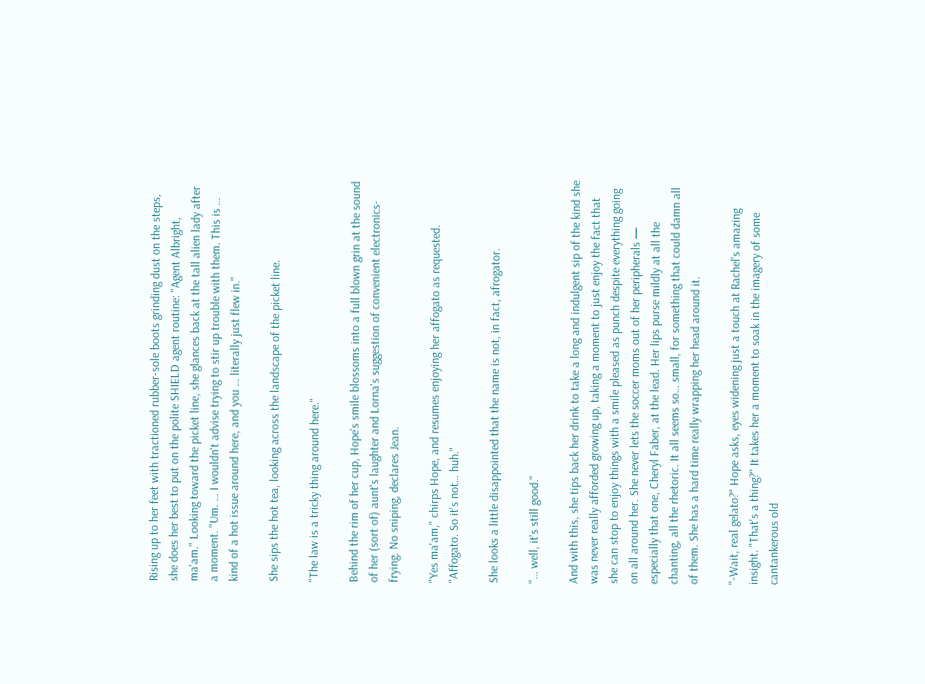Rising up to her feet with tractioned rubber-sole boots grinding dust on the steps, she does her best to put on the polite SHIELD agent routine: "Agent Albright, ma'am." Looking toward the picket line, she glances back at the tall alien lady after a moment. "Um. … I wouldn't advise trying to stir up trouble with them. This is … kind of a hot issue around here, and you … literally just flew in."

She sips the hot tea, looking across the landscape of the picket line.

"The law is a tricky thing around here."

Behind the rim of her cup, Hope's smile blossoms into a full blown grin at the sound of her (sort of) aunt's laughter and Lorna's suggestion of convenient electronics-frying. No sniping, declares Jean.

"Yes ma'am," chirps Hope, and resumes enjoying her affogato as requested. "Affogato. So it's not… huh."

She looks a little disappointed that the name is not, in fact, afrogator.

"… well, it's still good."

And with this, she tips back her drink to take a long and indulgent sip of the kind she was never really afforded growing up, taking a moment to just enjoy the fact that she can stop to enjoy things with a smile pleased as punch despite everything going on all around her. She never lets the soccer moms out of her peripherals — especially that one, Cheryl Faber, at the lead. Her lips purse mildly at all the chanting, all the rhetoric. It all seems so… small, for something that could damn all of them. She has a hard time really wrapping her head around it.

"-Wait, real gelato?" Hope asks, eyes widening just a touch at Rachel's amazing insight. "That's a thing?" It takes her a moment to soak in the imagery of some cantankerous old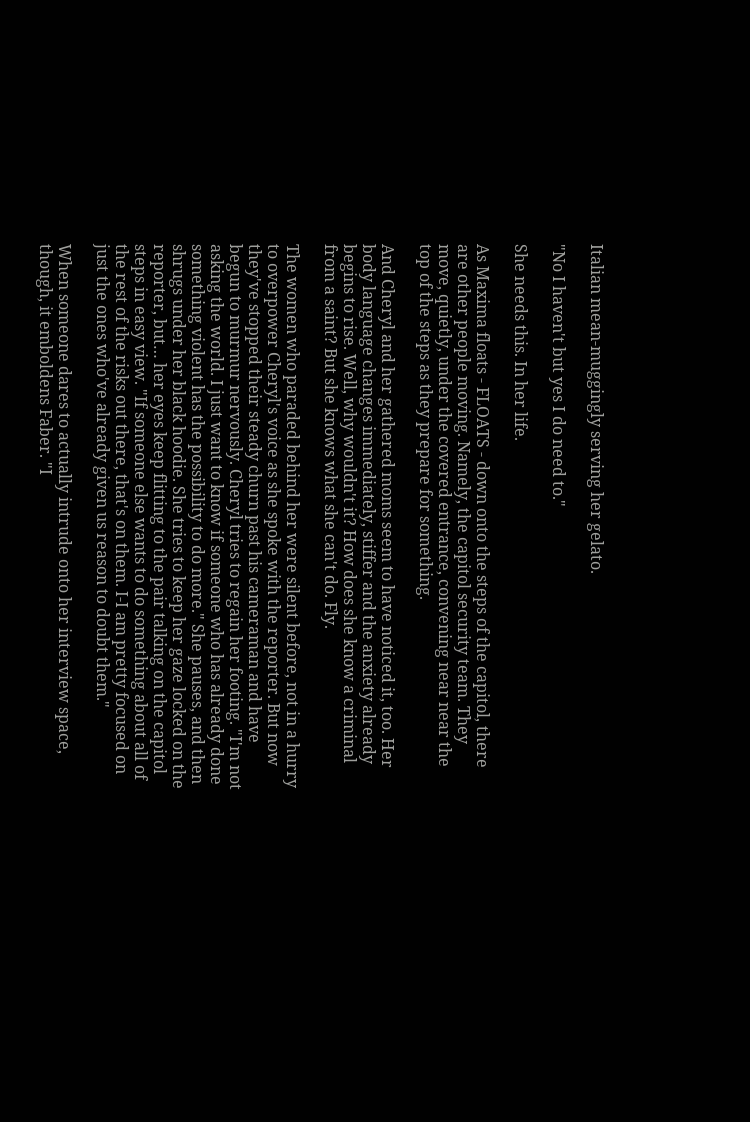Italian mean-muggingly serving her gelato.

"No I haven't but yes I do need to."

She needs this. In her life.

As Maxima floats - FLOATS - down onto the steps of the capitol, there are other people moving. Namely, the capitol security team. They move, quietly, under the covered entrance, convening near near the top of the steps as they prepare for something.

And Cheryl and her gathered moms seem to have noticed it, too. Her body language changes immediately, stiffer and the anxiety already begins to rise. Well, why wouldn't it? How does she know a criminal from a saint? But she knows what she can't do. Fly.

The women who paraded behind her were silent before, not in a hurry to overpower Cheryl's voice as she spoke with the reporter. But now they've stopped their steady churn past his cameraman and have begun to murmur nervously. Cheryl tries to regain her footing. "I'm not asking the world. I just want to know if someone who has already done something violent has the possibility to do more." She pauses, and then shrugs under her black hoodie. She tries to keep her gaze locked on the reporter, but… her eyes keep flitting to the pair talking on the capitol steps in easy view. "If someone else wants to do something about all of the rest of the risks out there, that's on them. I-I am pretty focused on just the ones who've already given us reason to doubt them."

When someone dares to actually intrude onto her interview space, though, it emboldens Faber. "I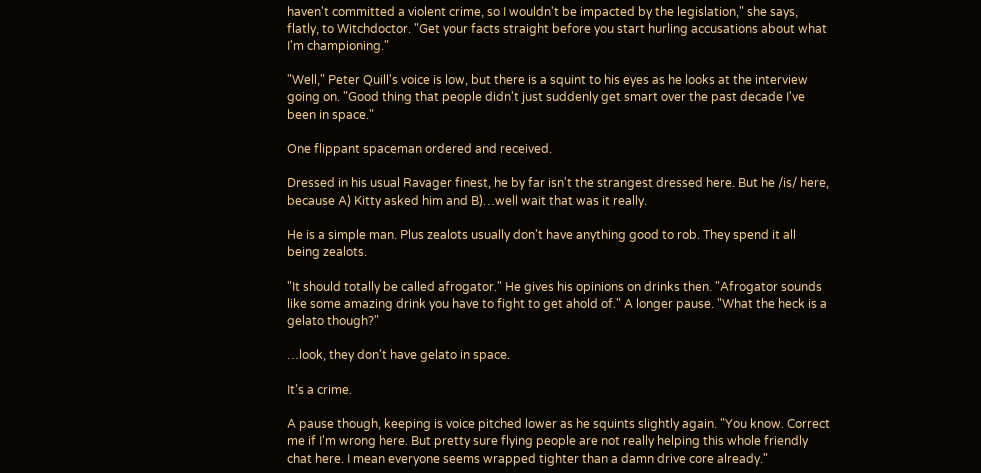haven't committed a violent crime, so I wouldn't be impacted by the legislation," she says, flatly, to Witchdoctor. "Get your facts straight before you start hurling accusations about what I'm championing."

"Well," Peter Quill's voice is low, but there is a squint to his eyes as he looks at the interview going on. "Good thing that people didn't just suddenly get smart over the past decade I've been in space."

One flippant spaceman ordered and received.

Dressed in his usual Ravager finest, he by far isn't the strangest dressed here. But he /is/ here, because A) Kitty asked him and B)…well wait that was it really.

He is a simple man. Plus zealots usually don't have anything good to rob. They spend it all being zealots.

"It should totally be called afrogator." He gives his opinions on drinks then. "Afrogator sounds like some amazing drink you have to fight to get ahold of." A longer pause. "What the heck is a gelato though?"

…look, they don't have gelato in space.

It’s a crime.

A pause though, keeping is voice pitched lower as he squints slightly again. "You know. Correct me if I'm wrong here. But pretty sure flying people are not really helping this whole friendly chat here. I mean everyone seems wrapped tighter than a damn drive core already."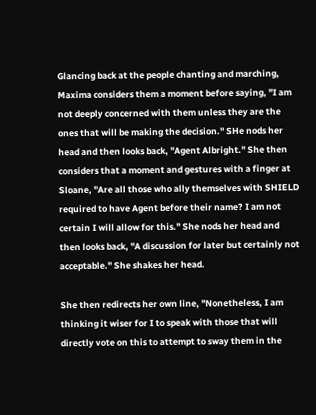Glancing back at the people chanting and marching, Maxima considers them a moment before saying, "I am not deeply concerned with them unless they are the ones that will be making the decision." SHe nods her head and then looks back, "Agent Albright." She then considers that a moment and gestures with a finger at Sloane, "Are all those who ally themselves with SHIELD required to have Agent before their name? I am not certain I will allow for this." She nods her head and then looks back, "A discussion for later but certainly not acceptable." She shakes her head.

She then redirects her own line, "Nonetheless, I am thinking it wiser for I to speak with those that will directly vote on this to attempt to sway them in the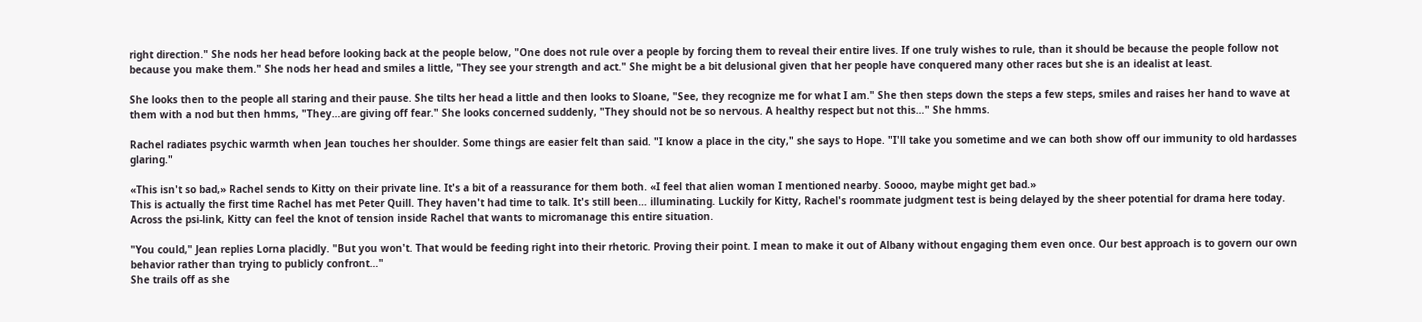right direction." She nods her head before looking back at the people below, "One does not rule over a people by forcing them to reveal their entire lives. If one truly wishes to rule, than it should be because the people follow not because you make them." She nods her head and smiles a little, "They see your strength and act." She might be a bit delusional given that her people have conquered many other races but she is an idealist at least.

She looks then to the people all staring and their pause. She tilts her head a little and then looks to Sloane, "See, they recognize me for what I am." She then steps down the steps a few steps, smiles and raises her hand to wave at them with a nod but then hmms, "They…are giving off fear." She looks concerned suddenly, "They should not be so nervous. A healthy respect but not this…" She hmms.

Rachel radiates psychic warmth when Jean touches her shoulder. Some things are easier felt than said. "I know a place in the city," she says to Hope. "I'll take you sometime and we can both show off our immunity to old hardasses glaring."

«This isn't so bad,» Rachel sends to Kitty on their private line. It's a bit of a reassurance for them both. «I feel that alien woman I mentioned nearby. Soooo, maybe might get bad.»
This is actually the first time Rachel has met Peter Quill. They haven't had time to talk. It's still been… illuminating. Luckily for Kitty, Rachel's roommate judgment test is being delayed by the sheer potential for drama here today. Across the psi-link, Kitty can feel the knot of tension inside Rachel that wants to micromanage this entire situation.

"You could," Jean replies Lorna placidly. "But you won't. That would be feeding right into their rhetoric. Proving their point. I mean to make it out of Albany without engaging them even once. Our best approach is to govern our own behavior rather than trying to publicly confront…"
She trails off as she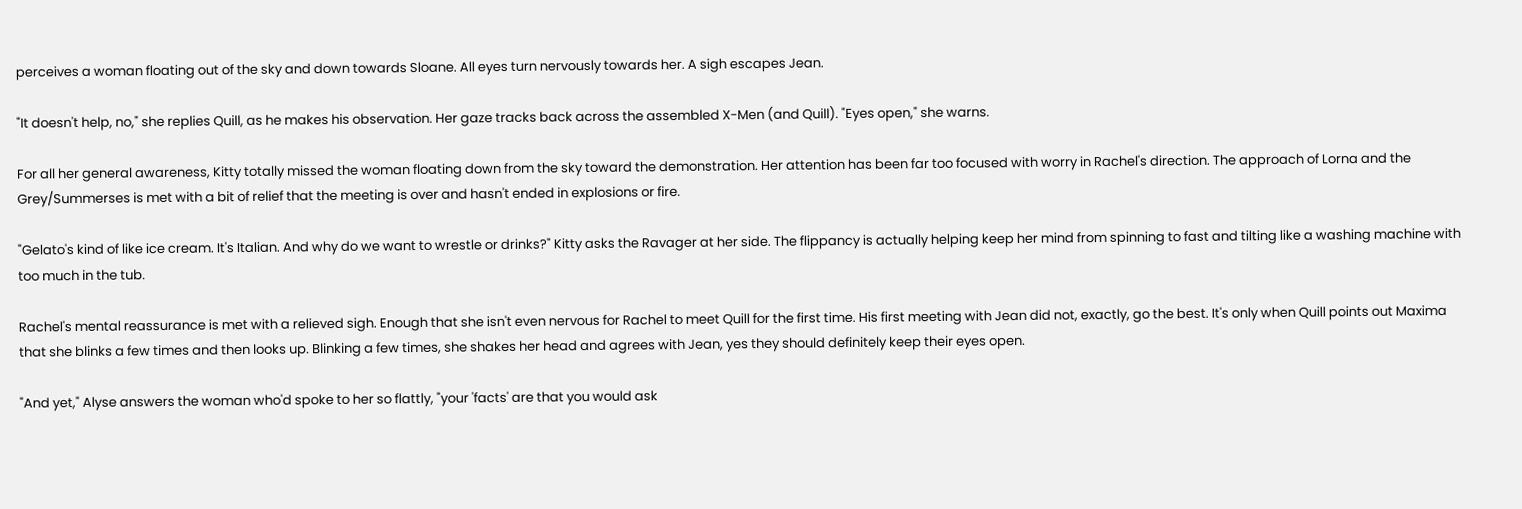perceives a woman floating out of the sky and down towards Sloane. All eyes turn nervously towards her. A sigh escapes Jean.

"It doesn't help, no," she replies Quill, as he makes his observation. Her gaze tracks back across the assembled X-Men (and Quill). "Eyes open," she warns.

For all her general awareness, Kitty totally missed the woman floating down from the sky toward the demonstration. Her attention has been far too focused with worry in Rachel's direction. The approach of Lorna and the Grey/Summerses is met with a bit of relief that the meeting is over and hasn't ended in explosions or fire.

"Gelato's kind of like ice cream. It's Italian. And why do we want to wrestle or drinks?" Kitty asks the Ravager at her side. The flippancy is actually helping keep her mind from spinning to fast and tilting like a washing machine with too much in the tub.

Rachel's mental reassurance is met with a relieved sigh. Enough that she isn't even nervous for Rachel to meet Quill for the first time. His first meeting with Jean did not, exactly, go the best. It's only when Quill points out Maxima that she blinks a few times and then looks up. Blinking a few times, she shakes her head and agrees with Jean, yes they should definitely keep their eyes open.

"And yet," Alyse answers the woman who'd spoke to her so flattly, "your 'facts' are that you would ask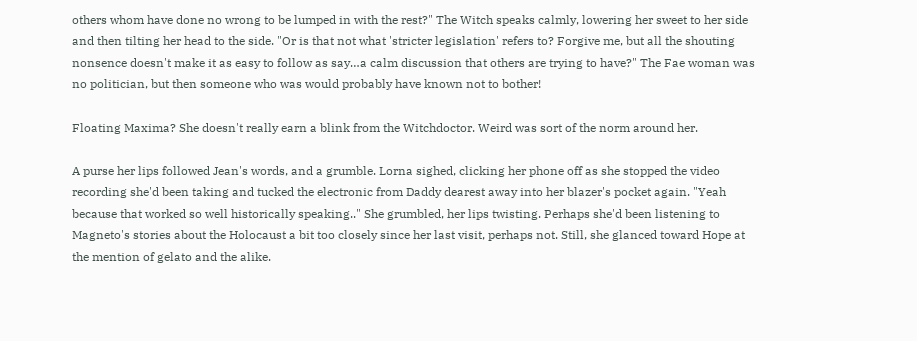others whom have done no wrong to be lumped in with the rest?" The Witch speaks calmly, lowering her sweet to her side and then tilting her head to the side. "Or is that not what 'stricter legislation' refers to? Forgive me, but all the shouting nonsence doesn't make it as easy to follow as say…a calm discussion that others are trying to have?" The Fae woman was no politician, but then someone who was would probably have known not to bother!

Floating Maxima? She doesn't really earn a blink from the Witchdoctor. Weird was sort of the norm around her.

A purse her lips followed Jean's words, and a grumble. Lorna sighed, clicking her phone off as she stopped the video recording she'd been taking and tucked the electronic from Daddy dearest away into her blazer's pocket again. "Yeah because that worked so well historically speaking.." She grumbled, her lips twisting. Perhaps she'd been listening to Magneto's stories about the Holocaust a bit too closely since her last visit, perhaps not. Still, she glanced toward Hope at the mention of gelato and the alike.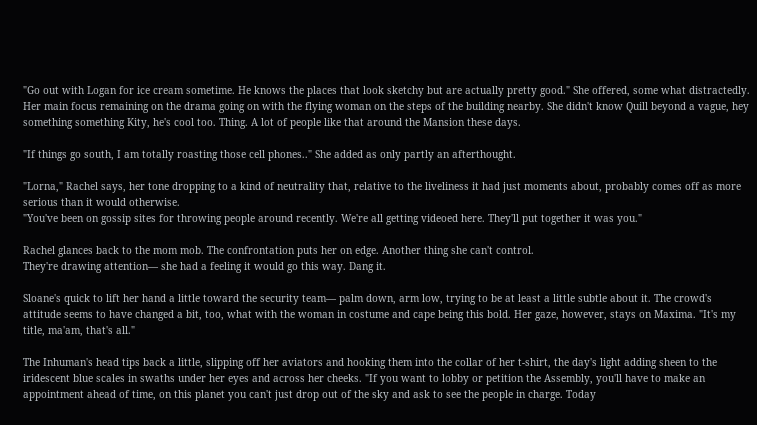"Go out with Logan for ice cream sometime. He knows the places that look sketchy but are actually pretty good." She offered, some what distractedly. Her main focus remaining on the drama going on with the flying woman on the steps of the building nearby. She didn't know Quill beyond a vague, hey something something Kity, he's cool too. Thing. A lot of people like that around the Mansion these days.

"If things go south, I am totally roasting those cell phones.." She added as only partly an afterthought.

"Lorna," Rachel says, her tone dropping to a kind of neutrality that, relative to the liveliness it had just moments about, probably comes off as more serious than it would otherwise.
"You've been on gossip sites for throwing people around recently. We're all getting videoed here. They'll put together it was you."

Rachel glances back to the mom mob. The confrontation puts her on edge. Another thing she can't control.
They're drawing attention— she had a feeling it would go this way. Dang it.

Sloane's quick to lift her hand a little toward the security team— palm down, arm low, trying to be at least a little subtle about it. The crowd's attitude seems to have changed a bit, too, what with the woman in costume and cape being this bold. Her gaze, however, stays on Maxima. "It's my title, ma'am, that's all."

The Inhuman's head tips back a little, slipping off her aviators and hooking them into the collar of her t-shirt, the day's light adding sheen to the iridescent blue scales in swaths under her eyes and across her cheeks. "If you want to lobby or petition the Assembly, you'll have to make an appointment ahead of time, on this planet you can't just drop out of the sky and ask to see the people in charge. Today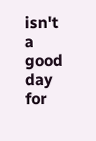isn't a good day for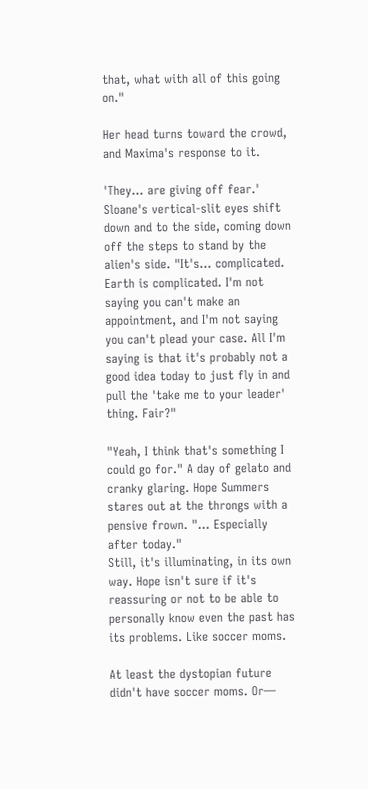that, what with all of this going on."

Her head turns toward the crowd, and Maxima's response to it.

'They… are giving off fear.' Sloane's vertical-slit eyes shift down and to the side, coming down off the steps to stand by the alien's side. "It's… complicated. Earth is complicated. I'm not saying you can't make an appointment, and I'm not saying you can't plead your case. All I'm saying is that it's probably not a good idea today to just fly in and pull the 'take me to your leader' thing. Fair?"

"Yeah, I think that's something I could go for." A day of gelato and cranky glaring. Hope Summers stares out at the throngs with a pensive frown. "… Especially after today."
Still, it's illuminating, in its own way. Hope isn't sure if it's reassuring or not to be able to personally know even the past has its problems. Like soccer moms.

At least the dystopian future didn't have soccer moms. Or—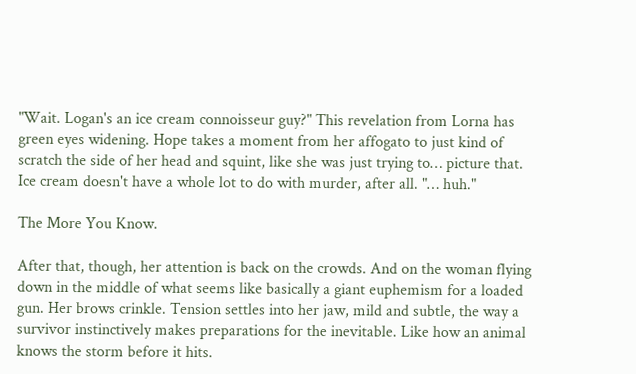"Wait. Logan's an ice cream connoisseur guy?" This revelation from Lorna has green eyes widening. Hope takes a moment from her affogato to just kind of scratch the side of her head and squint, like she was just trying to… picture that. Ice cream doesn't have a whole lot to do with murder, after all. "… huh."

The More You Know.

After that, though, her attention is back on the crowds. And on the woman flying down in the middle of what seems like basically a giant euphemism for a loaded gun. Her brows crinkle. Tension settles into her jaw, mild and subtle, the way a survivor instinctively makes preparations for the inevitable. Like how an animal knows the storm before it hits.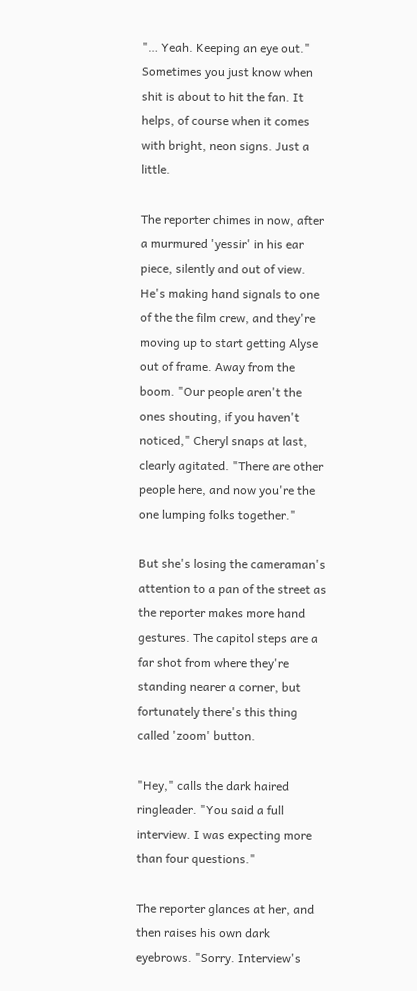"… Yeah. Keeping an eye out." Sometimes you just know when shit is about to hit the fan. It helps, of course when it comes with bright, neon signs. Just a little.

The reporter chimes in now, after a murmured 'yessir' in his ear piece, silently and out of view. He's making hand signals to one of the the film crew, and they're moving up to start getting Alyse out of frame. Away from the boom. "Our people aren't the ones shouting, if you haven't noticed," Cheryl snaps at last, clearly agitated. "There are other people here, and now you're the one lumping folks together."

But she's losing the cameraman's attention to a pan of the street as the reporter makes more hand gestures. The capitol steps are a far shot from where they're standing nearer a corner, but fortunately there's this thing called 'zoom' button.

"Hey," calls the dark haired ringleader. "You said a full interview. I was expecting more than four questions."

The reporter glances at her, and then raises his own dark eyebrows. "Sorry. Interview's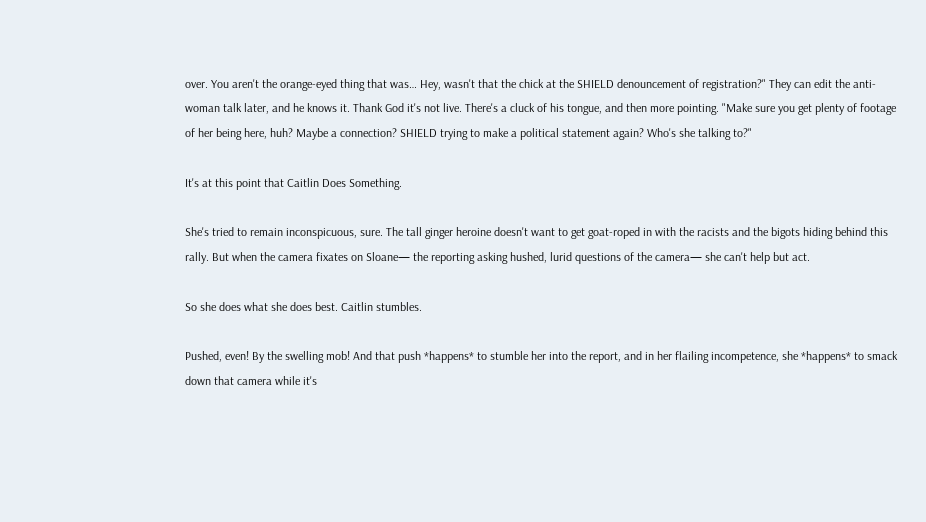over. You aren't the orange-eyed thing that was… Hey, wasn't that the chick at the SHIELD denouncement of registration?" They can edit the anti-woman talk later, and he knows it. Thank God it's not live. There's a cluck of his tongue, and then more pointing. "Make sure you get plenty of footage of her being here, huh? Maybe a connection? SHIELD trying to make a political statement again? Who's she talking to?"

It's at this point that Caitlin Does Something.

She's tried to remain inconspicuous, sure. The tall ginger heroine doesn't want to get goat-roped in with the racists and the bigots hiding behind this rally. But when the camera fixates on Sloane— the reporting asking hushed, lurid questions of the camera— she can't help but act.

So she does what she does best. Caitlin stumbles.

Pushed, even! By the swelling mob! And that push *happens* to stumble her into the report, and in her flailing incompetence, she *happens* to smack down that camera while it's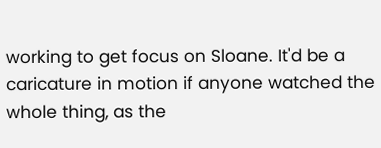working to get focus on Sloane. It'd be a caricature in motion if anyone watched the whole thing, as the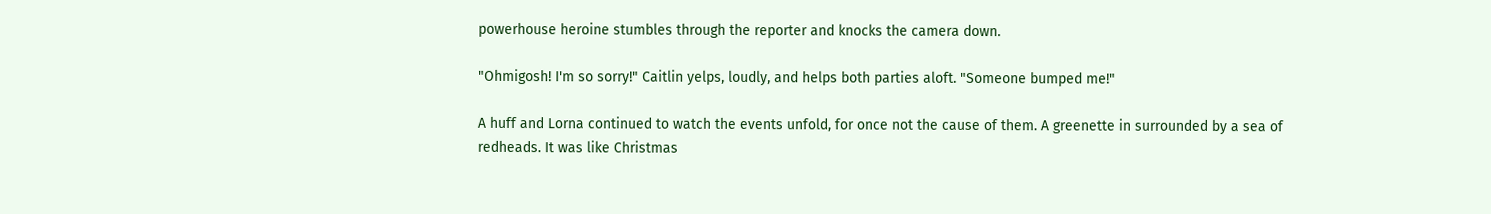powerhouse heroine stumbles through the reporter and knocks the camera down.

"Ohmigosh! I'm so sorry!" Caitlin yelps, loudly, and helps both parties aloft. "Someone bumped me!"

A huff and Lorna continued to watch the events unfold, for once not the cause of them. A greenette in surrounded by a sea of redheads. It was like Christmas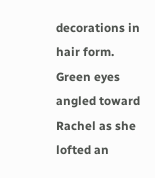decorations in hair form. Green eyes angled toward Rachel as she lofted an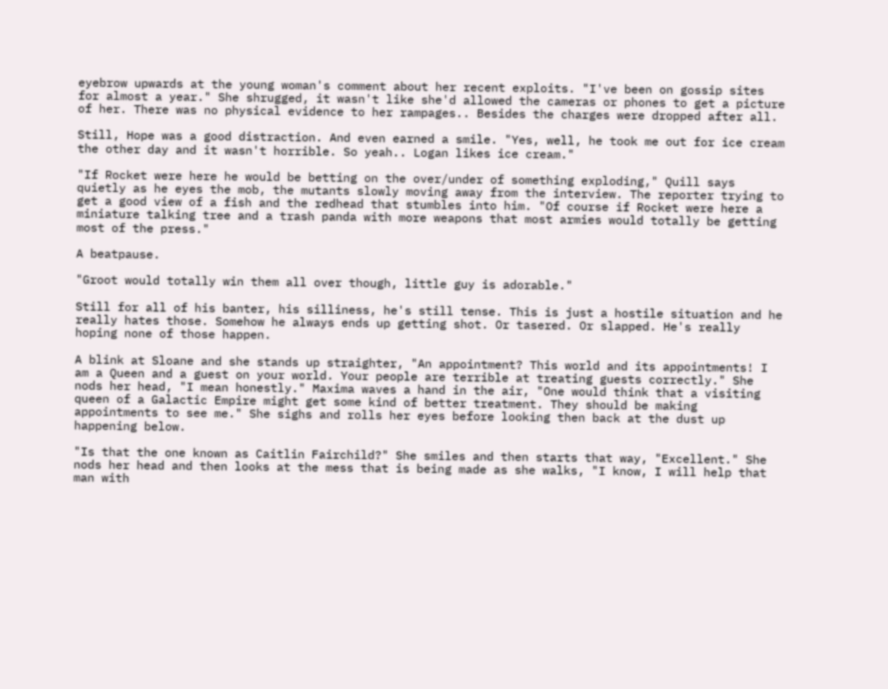eyebrow upwards at the young woman's comment about her recent exploits. "I've been on gossip sites for almost a year." She shrugged, it wasn't like she'd allowed the cameras or phones to get a picture of her. There was no physical evidence to her rampages.. Besides the charges were dropped after all.

Still, Hope was a good distraction. And even earned a smile. "Yes, well, he took me out for ice cream the other day and it wasn't horrible. So yeah.. Logan likes ice cream."

"If Rocket were here he would be betting on the over/under of something exploding," Quill says quietly as he eyes the mob, the mutants slowly moving away from the interview. The reporter trying to get a good view of a fish and the redhead that stumbles into him. "Of course if Rocket were here a miniature talking tree and a trash panda with more weapons that most armies would totally be getting most of the press."

A beatpause.

"Groot would totally win them all over though, little guy is adorable."

Still for all of his banter, his silliness, he's still tense. This is just a hostile situation and he really hates those. Somehow he always ends up getting shot. Or tasered. Or slapped. He's really hoping none of those happen.

A blink at Sloane and she stands up straighter, "An appointment? This world and its appointments! I am a Queen and a guest on your world. Your people are terrible at treating guests correctly." She nods her head, "I mean honestly." Maxima waves a hand in the air, "One would think that a visiting queen of a Galactic Empire might get some kind of better treatment. They should be making appointments to see me." She sighs and rolls her eyes before looking then back at the dust up happening below.

"Is that the one known as Caitlin Fairchild?" She smiles and then starts that way, "Excellent." She nods her head and then looks at the mess that is being made as she walks, "I know, I will help that man with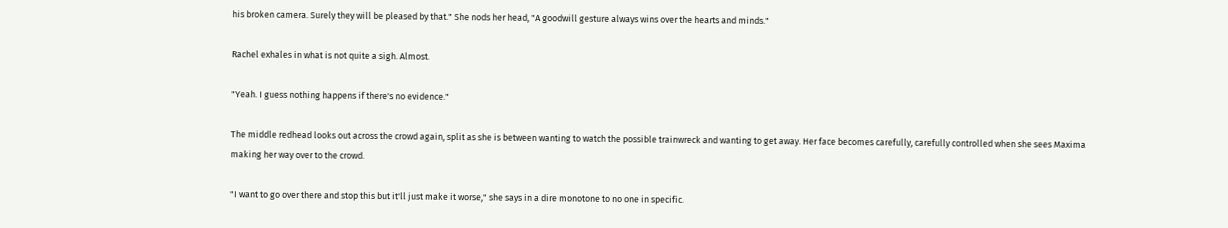his broken camera. Surely they will be pleased by that." She nods her head, "A goodwill gesture always wins over the hearts and minds."

Rachel exhales in what is not quite a sigh. Almost.

"Yeah. I guess nothing happens if there's no evidence."

The middle redhead looks out across the crowd again, split as she is between wanting to watch the possible trainwreck and wanting to get away. Her face becomes carefully, carefully controlled when she sees Maxima making her way over to the crowd.

"I want to go over there and stop this but it'll just make it worse," she says in a dire monotone to no one in specific.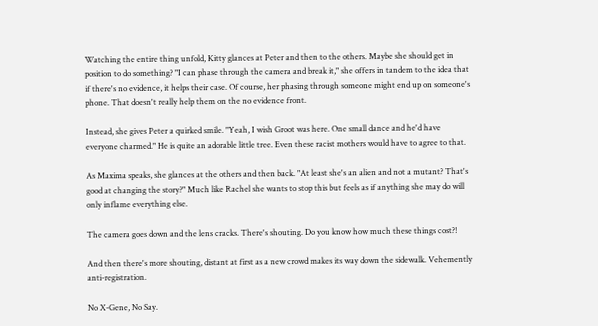Watching the entire thing unfold, Kitty glances at Peter and then to the others. Maybe she should get in position to do something? "I can phase through the camera and break it," she offers in tandem to the idea that if there's no evidence, it helps their case. Of course, her phasing through someone might end up on someone's phone. That doesn't really help them on the no evidence front.

Instead, she gives Peter a quirked smile. "Yeah, I wish Groot was here. One small dance and he'd have everyone charmed." He is quite an adorable little tree. Even these racist mothers would have to agree to that.

As Maxima speaks, she glances at the others and then back. "At least she's an alien and not a mutant? That's good at changing the story?" Much like Rachel she wants to stop this but feels as if anything she may do will only inflame everything else.

The camera goes down and the lens cracks. There's shouting. Do you know how much these things cost?!

And then there's more shouting, distant at first as a new crowd makes its way down the sidewalk. Vehemently anti-registration.

No X-Gene, No Say.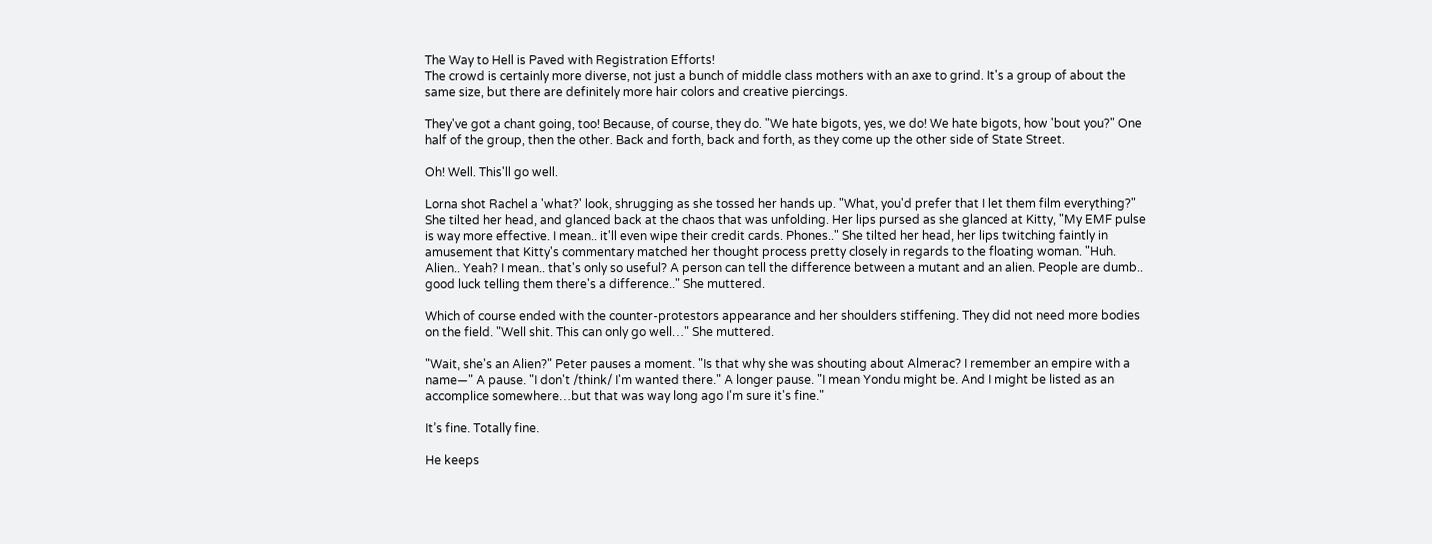The Way to Hell is Paved with Registration Efforts!
The crowd is certainly more diverse, not just a bunch of middle class mothers with an axe to grind. It's a group of about the same size, but there are definitely more hair colors and creative piercings.

They've got a chant going, too! Because, of course, they do. "We hate bigots, yes, we do! We hate bigots, how 'bout you?" One half of the group, then the other. Back and forth, back and forth, as they come up the other side of State Street.

Oh! Well. This'll go well.

Lorna shot Rachel a 'what?' look, shrugging as she tossed her hands up. "What, you'd prefer that I let them film everything?" She tilted her head, and glanced back at the chaos that was unfolding. Her lips pursed as she glanced at Kitty, "My EMF pulse is way more effective. I mean.. it'll even wipe their credit cards. Phones.." She tilted her head, her lips twitching faintly in amusement that Kitty's commentary matched her thought process pretty closely in regards to the floating woman. "Huh. Alien.. Yeah? I mean.. that's only so useful? A person can tell the difference between a mutant and an alien. People are dumb.. good luck telling them there's a difference.." She muttered.

Which of course ended with the counter-protestors appearance and her shoulders stiffening. They did not need more bodies on the field. "Well shit. This can only go well…" She muttered.

"Wait, she's an Alien?" Peter pauses a moment. "Is that why she was shouting about Almerac? I remember an empire with a name—" A pause. "I don't /think/ I'm wanted there." A longer pause. "I mean Yondu might be. And I might be listed as an accomplice somewhere…but that was way long ago I'm sure it's fine."

It’s fine. Totally fine.

He keeps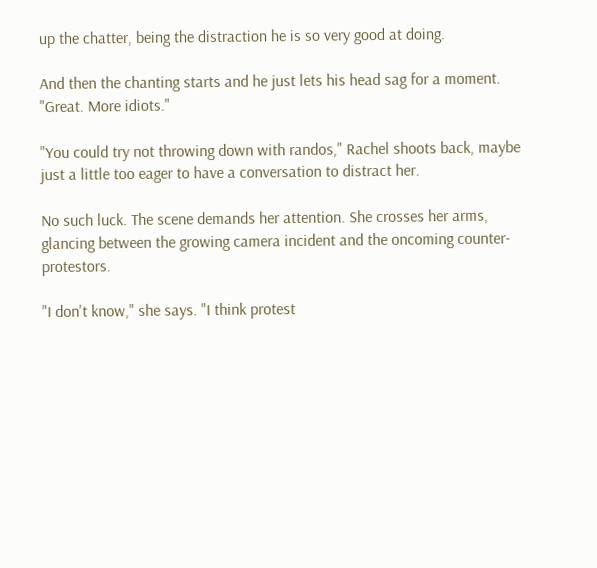up the chatter, being the distraction he is so very good at doing.

And then the chanting starts and he just lets his head sag for a moment. "Great. More idiots."

"You could try not throwing down with randos," Rachel shoots back, maybe just a little too eager to have a conversation to distract her.

No such luck. The scene demands her attention. She crosses her arms, glancing between the growing camera incident and the oncoming counter-protestors.

"I don't know," she says. "I think protest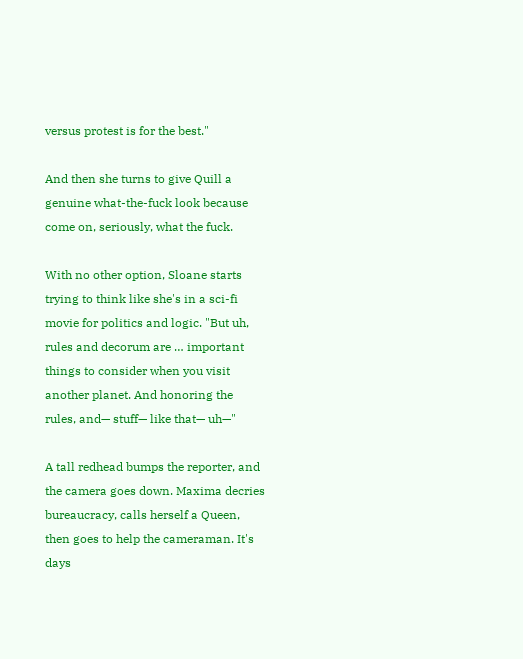versus protest is for the best."

And then she turns to give Quill a genuine what-the-fuck look because come on, seriously, what the fuck.

With no other option, Sloane starts trying to think like she's in a sci-fi movie for politics and logic. "But uh, rules and decorum are … important things to consider when you visit another planet. And honoring the rules, and— stuff— like that— uh—"

A tall redhead bumps the reporter, and the camera goes down. Maxima decries bureaucracy, calls herself a Queen, then goes to help the cameraman. It's days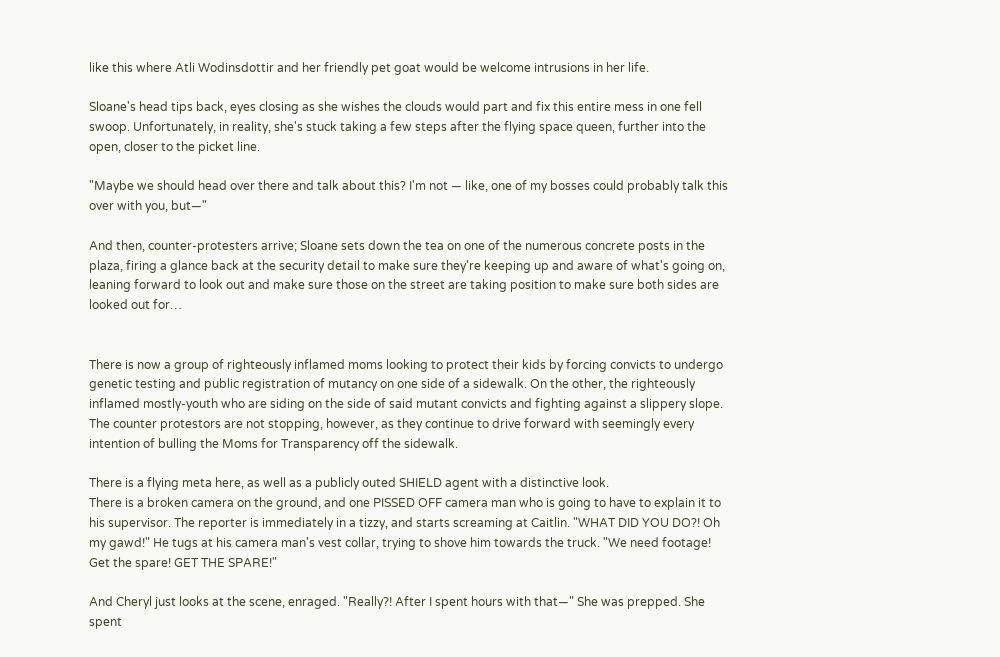like this where Atli Wodinsdottir and her friendly pet goat would be welcome intrusions in her life.

Sloane's head tips back, eyes closing as she wishes the clouds would part and fix this entire mess in one fell swoop. Unfortunately, in reality, she's stuck taking a few steps after the flying space queen, further into the open, closer to the picket line.

"Maybe we should head over there and talk about this? I'm not — like, one of my bosses could probably talk this over with you, but—"

And then, counter-protesters arrive; Sloane sets down the tea on one of the numerous concrete posts in the plaza, firing a glance back at the security detail to make sure they're keeping up and aware of what's going on, leaning forward to look out and make sure those on the street are taking position to make sure both sides are looked out for…


There is now a group of righteously inflamed moms looking to protect their kids by forcing convicts to undergo genetic testing and public registration of mutancy on one side of a sidewalk. On the other, the righteously inflamed mostly-youth who are siding on the side of said mutant convicts and fighting against a slippery slope. The counter protestors are not stopping, however, as they continue to drive forward with seemingly every intention of bulling the Moms for Transparency off the sidewalk.

There is a flying meta here, as well as a publicly outed SHIELD agent with a distinctive look.
There is a broken camera on the ground, and one PISSED OFF camera man who is going to have to explain it to his supervisor. The reporter is immediately in a tizzy, and starts screaming at Caitlin. "WHAT DID YOU DO?! Oh my gawd!" He tugs at his camera man's vest collar, trying to shove him towards the truck. "We need footage! Get the spare! GET THE SPARE!"

And Cheryl just looks at the scene, enraged. "Really?! After I spent hours with that—" She was prepped. She spent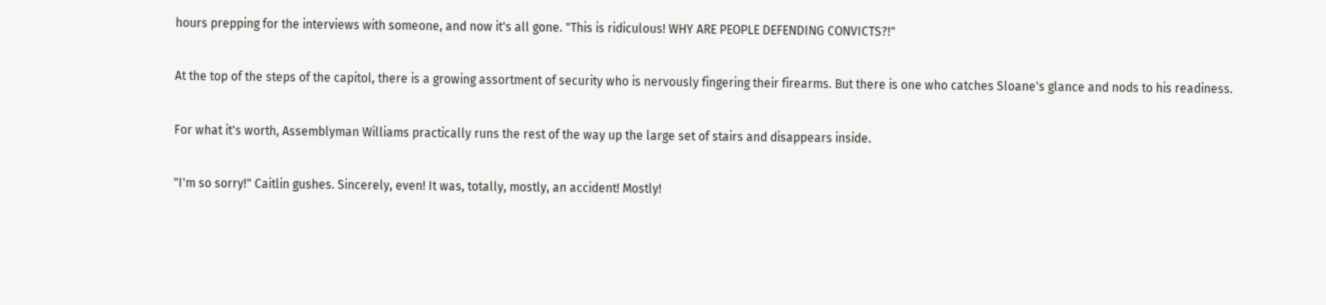hours prepping for the interviews with someone, and now it's all gone. "This is ridiculous! WHY ARE PEOPLE DEFENDING CONVICTS?!"

At the top of the steps of the capitol, there is a growing assortment of security who is nervously fingering their firearms. But there is one who catches Sloane's glance and nods to his readiness.

For what it's worth, Assemblyman Williams practically runs the rest of the way up the large set of stairs and disappears inside.

"I'm so sorry!" Caitlin gushes. Sincerely, even! It was, totally, mostly, an accident! Mostly!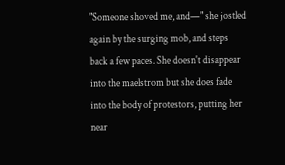"Someone shoved me, and—" she jostled again by the surging mob, and steps back a few paces. She doesn't disappear into the maelstrom but she does fade into the body of protestors, putting her near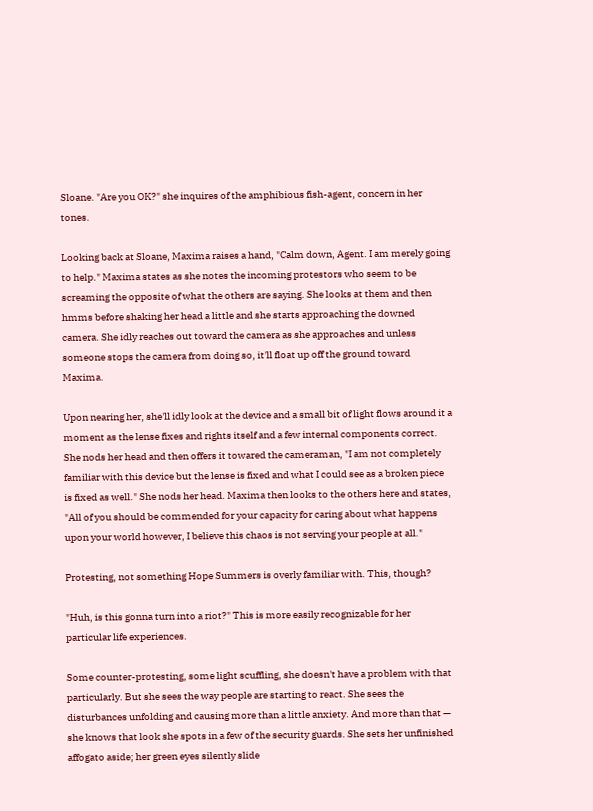Sloane. "Are you OK?" she inquires of the amphibious fish-agent, concern in her tones.

Looking back at Sloane, Maxima raises a hand, "Calm down, Agent. I am merely going to help." Maxima states as she notes the incoming protestors who seem to be screaming the opposite of what the others are saying. She looks at them and then hmms before shaking her head a little and she starts approaching the downed camera. She idly reaches out toward the camera as she approaches and unless someone stops the camera from doing so, it'll float up off the ground toward Maxima.

Upon nearing her, she'll idly look at the device and a small bit of light flows around it a moment as the lense fixes and rights itself and a few internal components correct. She nods her head and then offers it towared the cameraman, "I am not completely familiar with this device but the lense is fixed and what I could see as a broken piece is fixed as well." She nods her head. Maxima then looks to the others here and states, "All of you should be commended for your capacity for caring about what happens upon your world however, I believe this chaos is not serving your people at all."

Protesting, not something Hope Summers is overly familiar with. This, though?

"Huh, is this gonna turn into a riot?" This is more easily recognizable for her particular life experiences.

Some counter-protesting, some light scuffling, she doesn't have a problem with that particularly. But she sees the way people are starting to react. She sees the disturbances unfolding and causing more than a little anxiety. And more than that — she knows that look she spots in a few of the security guards. She sets her unfinished affogato aside; her green eyes silently slide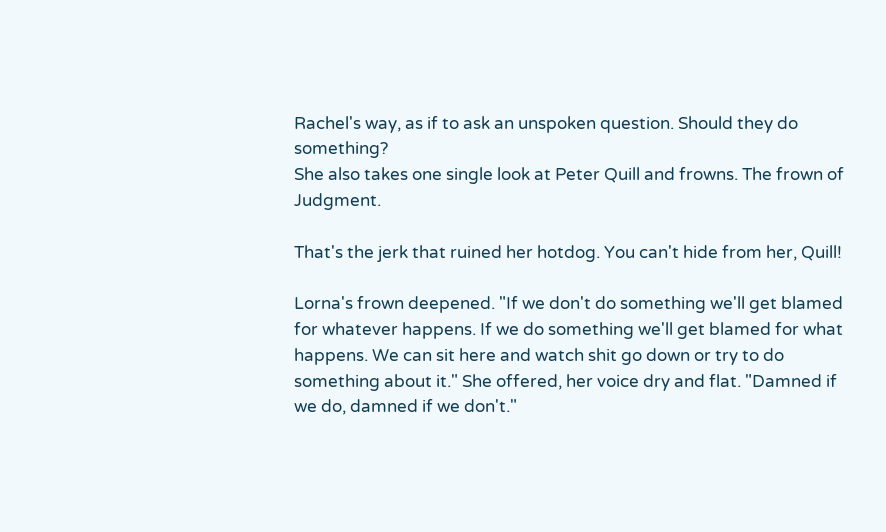Rachel's way, as if to ask an unspoken question. Should they do something?
She also takes one single look at Peter Quill and frowns. The frown of Judgment.

That's the jerk that ruined her hotdog. You can't hide from her, Quill!

Lorna's frown deepened. "If we don't do something we'll get blamed for whatever happens. If we do something we'll get blamed for what happens. We can sit here and watch shit go down or try to do something about it." She offered, her voice dry and flat. "Damned if we do, damned if we don't."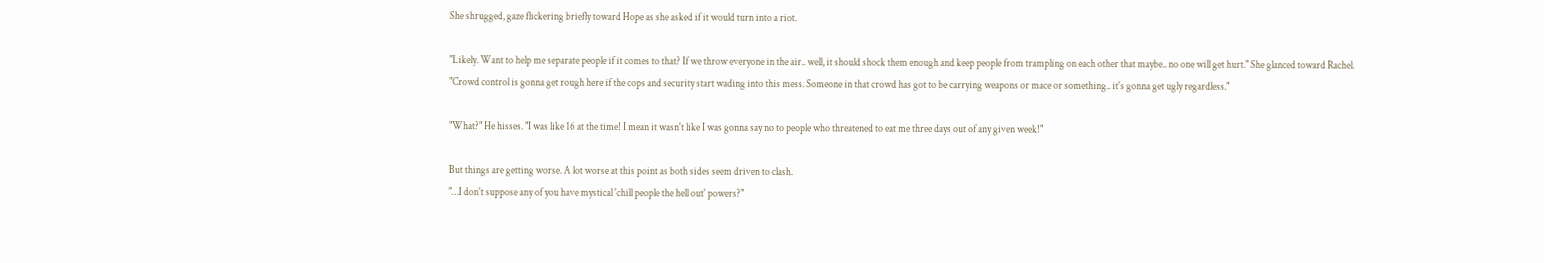She shrugged, gaze flickering briefly toward Hope as she asked if it would turn into a riot.

"Likely. Want to help me separate people if it comes to that? If we throw everyone in the air.. well, it should shock them enough and keep people from trampling on each other that maybe.. no one will get hurt." She glanced toward Rachel. "Crowd control is gonna get rough here if the cops and security start wading into this mess. Someone in that crowd has got to be carrying weapons or mace or something.. it's gonna get ugly regardless."

"What?" He hisses. "I was like 16 at the time! I mean it wasn't like I was gonna say no to people who threatened to eat me three days out of any given week!"

But things are getting worse. A lot worse at this point as both sides seem driven to clash.
"…I don't suppose any of you have mystical 'chill people the hell out' powers?"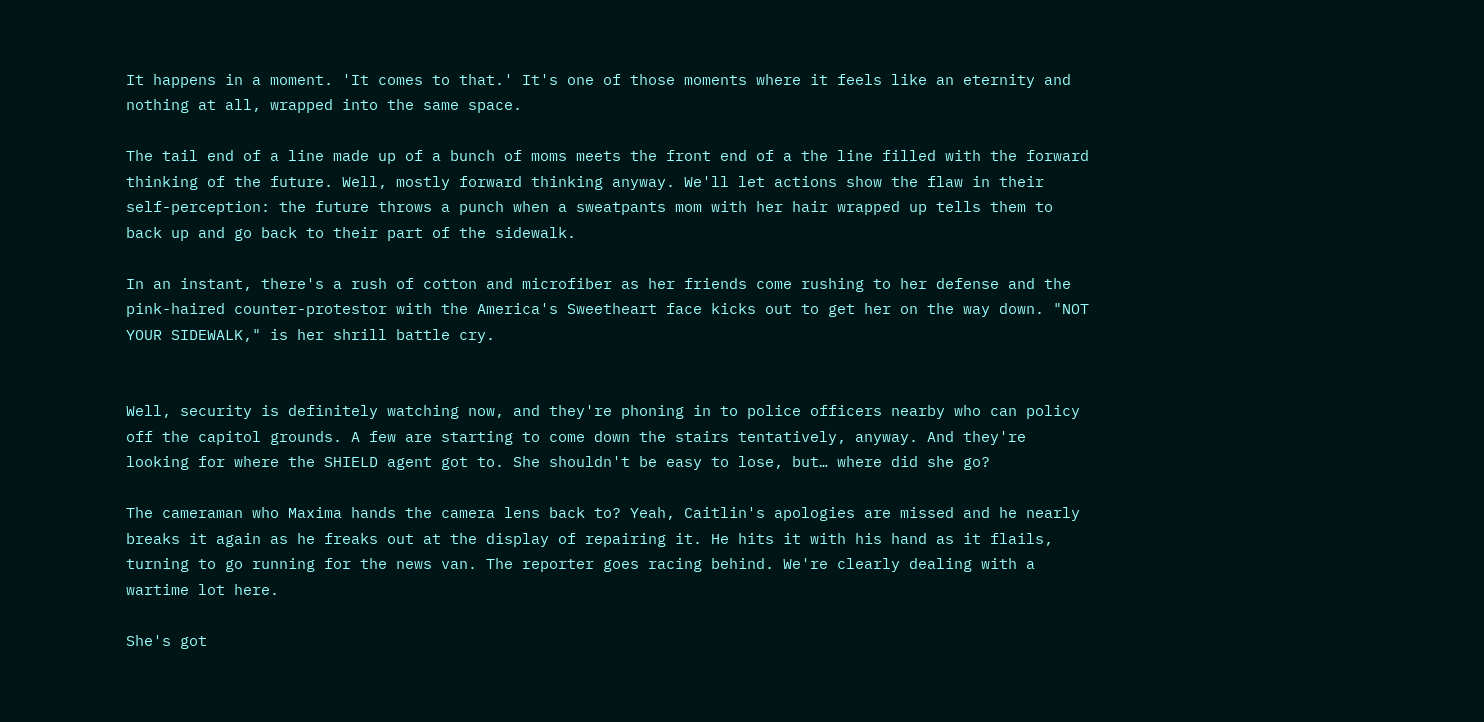It happens in a moment. 'It comes to that.' It's one of those moments where it feels like an eternity and nothing at all, wrapped into the same space.

The tail end of a line made up of a bunch of moms meets the front end of a the line filled with the forward thinking of the future. Well, mostly forward thinking anyway. We'll let actions show the flaw in their self-perception: the future throws a punch when a sweatpants mom with her hair wrapped up tells them to back up and go back to their part of the sidewalk.

In an instant, there's a rush of cotton and microfiber as her friends come rushing to her defense and the pink-haired counter-protestor with the America's Sweetheart face kicks out to get her on the way down. "NOT YOUR SIDEWALK," is her shrill battle cry.


Well, security is definitely watching now, and they're phoning in to police officers nearby who can policy off the capitol grounds. A few are starting to come down the stairs tentatively, anyway. And they're looking for where the SHIELD agent got to. She shouldn't be easy to lose, but… where did she go?

The cameraman who Maxima hands the camera lens back to? Yeah, Caitlin's apologies are missed and he nearly breaks it again as he freaks out at the display of repairing it. He hits it with his hand as it flails, turning to go running for the news van. The reporter goes racing behind. We're clearly dealing with a wartime lot here.

She's got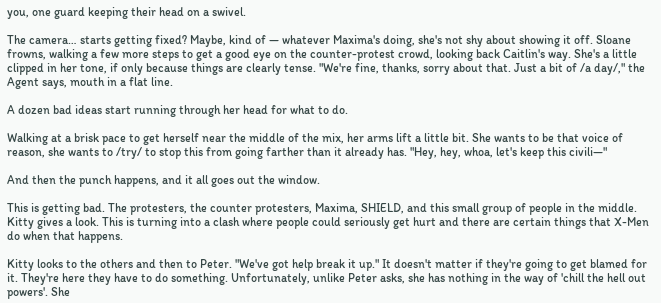you, one guard keeping their head on a swivel.

The camera… starts getting fixed? Maybe, kind of — whatever Maxima's doing, she's not shy about showing it off. Sloane frowns, walking a few more steps to get a good eye on the counter-protest crowd, looking back Caitlin's way. She's a little clipped in her tone, if only because things are clearly tense. "We're fine, thanks, sorry about that. Just a bit of /a day/," the Agent says, mouth in a flat line.

A dozen bad ideas start running through her head for what to do.

Walking at a brisk pace to get herself near the middle of the mix, her arms lift a little bit. She wants to be that voice of reason, she wants to /try/ to stop this from going farther than it already has. "Hey, hey, whoa, let's keep this civili—"

And then the punch happens, and it all goes out the window.

This is getting bad. The protesters, the counter protesters, Maxima, SHIELD, and this small group of people in the middle. Kitty gives a look. This is turning into a clash where people could seriously get hurt and there are certain things that X-Men do when that happens.

Kitty looks to the others and then to Peter. "We've got help break it up." It doesn't matter if they're going to get blamed for it. They're here they have to do something. Unfortunately, unlike Peter asks, she has nothing in the way of 'chill the hell out powers'. She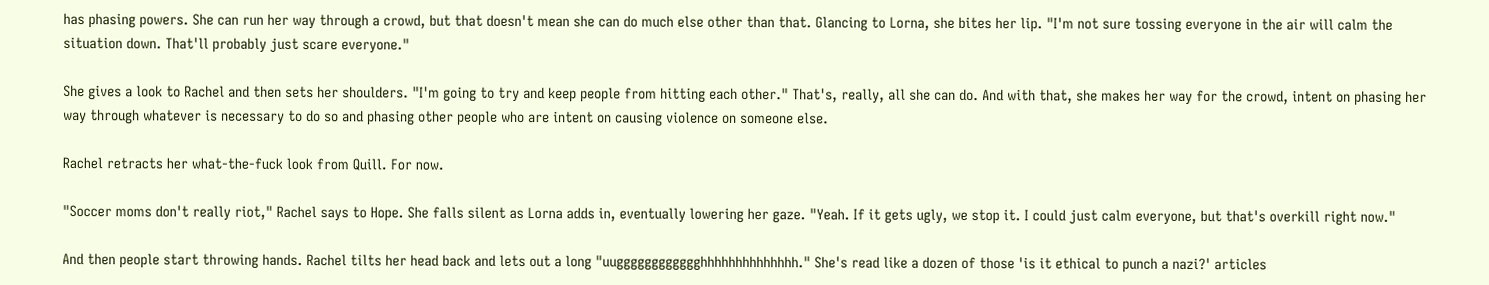has phasing powers. She can run her way through a crowd, but that doesn't mean she can do much else other than that. Glancing to Lorna, she bites her lip. "I'm not sure tossing everyone in the air will calm the situation down. That'll probably just scare everyone."

She gives a look to Rachel and then sets her shoulders. "I'm going to try and keep people from hitting each other." That's, really, all she can do. And with that, she makes her way for the crowd, intent on phasing her way through whatever is necessary to do so and phasing other people who are intent on causing violence on someone else.

Rachel retracts her what-the-fuck look from Quill. For now.

"Soccer moms don't really riot," Rachel says to Hope. She falls silent as Lorna adds in, eventually lowering her gaze. "Yeah. If it gets ugly, we stop it. I could just calm everyone, but that's overkill right now."

And then people start throwing hands. Rachel tilts her head back and lets out a long "uugggggggggggghhhhhhhhhhhhhh." She's read like a dozen of those 'is it ethical to punch a nazi?' articles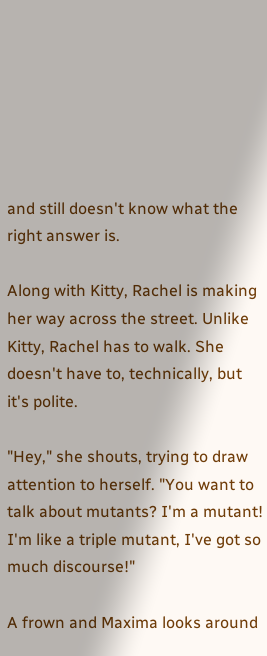and still doesn't know what the right answer is.

Along with Kitty, Rachel is making her way across the street. Unlike Kitty, Rachel has to walk. She doesn't have to, technically, but it's polite.

"Hey," she shouts, trying to draw attention to herself. "You want to talk about mutants? I'm a mutant! I'm like a triple mutant, I've got so much discourse!"

A frown and Maxima looks around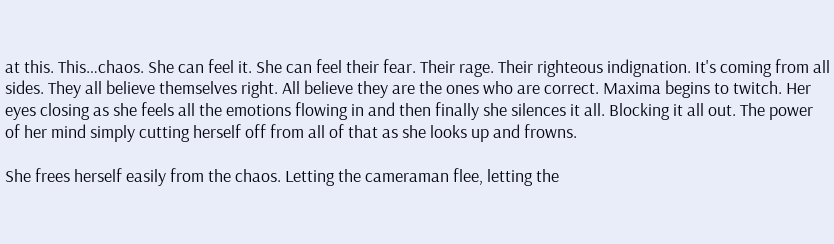at this. This…chaos. She can feel it. She can feel their fear. Their rage. Their righteous indignation. It's coming from all sides. They all believe themselves right. All believe they are the ones who are correct. Maxima begins to twitch. Her eyes closing as she feels all the emotions flowing in and then finally she silences it all. Blocking it all out. The power of her mind simply cutting herself off from all of that as she looks up and frowns.

She frees herself easily from the chaos. Letting the cameraman flee, letting the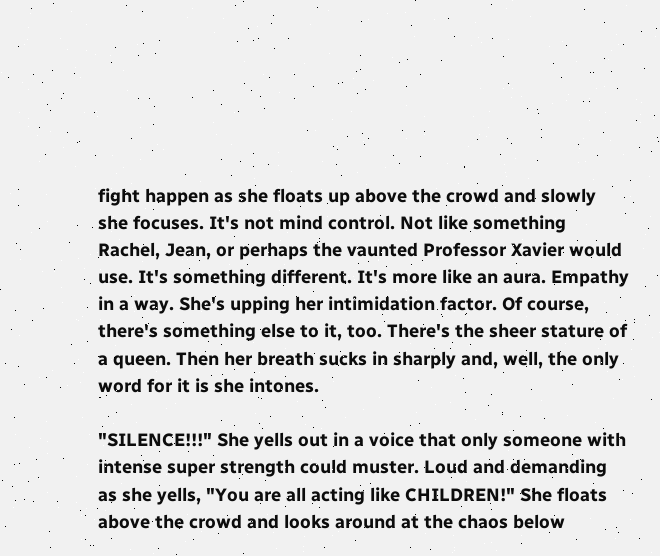fight happen as she floats up above the crowd and slowly she focuses. It's not mind control. Not like something Rachel, Jean, or perhaps the vaunted Professor Xavier would use. It's something different. It's more like an aura. Empathy in a way. She's upping her intimidation factor. Of course, there's something else to it, too. There's the sheer stature of a queen. Then her breath sucks in sharply and, well, the only word for it is she intones.

"SILENCE!!!" She yells out in a voice that only someone with intense super strength could muster. Loud and demanding as she yells, "You are all acting like CHILDREN!" She floats above the crowd and looks around at the chaos below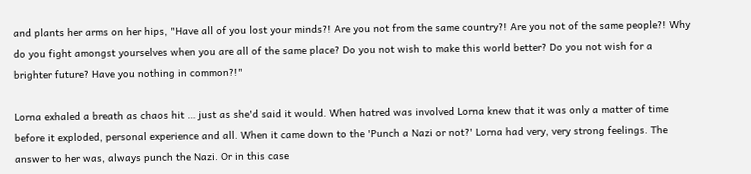and plants her arms on her hips, "Have all of you lost your minds?! Are you not from the same country?! Are you not of the same people?! Why do you fight amongst yourselves when you are all of the same place? Do you not wish to make this world better? Do you not wish for a brighter future? Have you nothing in common?!"

Lorna exhaled a breath as chaos hit … just as she'd said it would. When hatred was involved Lorna knew that it was only a matter of time before it exploded, personal experience and all. When it came down to the 'Punch a Nazi or not?' Lorna had very, very strong feelings. The answer to her was, always punch the Nazi. Or in this case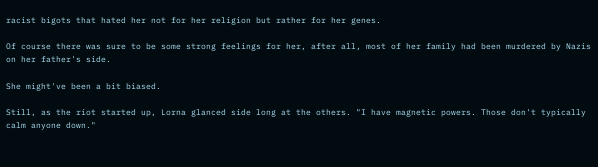racist bigots that hated her not for her religion but rather for her genes.

Of course there was sure to be some strong feelings for her, after all, most of her family had been murdered by Nazis on her father's side.

She might've been a bit biased.

Still, as the riot started up, Lorna glanced side long at the others. "I have magnetic powers. Those don't typically calm anyone down."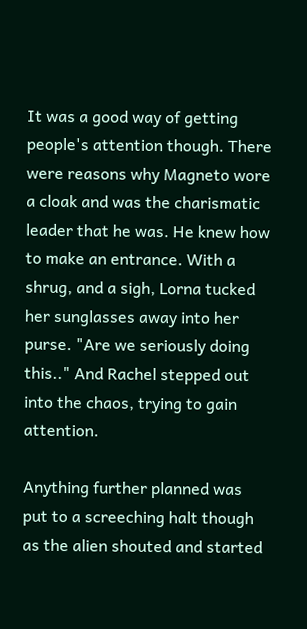It was a good way of getting people's attention though. There were reasons why Magneto wore a cloak and was the charismatic leader that he was. He knew how to make an entrance. With a shrug, and a sigh, Lorna tucked her sunglasses away into her purse. "Are we seriously doing this.." And Rachel stepped out into the chaos, trying to gain attention.

Anything further planned was put to a screeching halt though as the alien shouted and started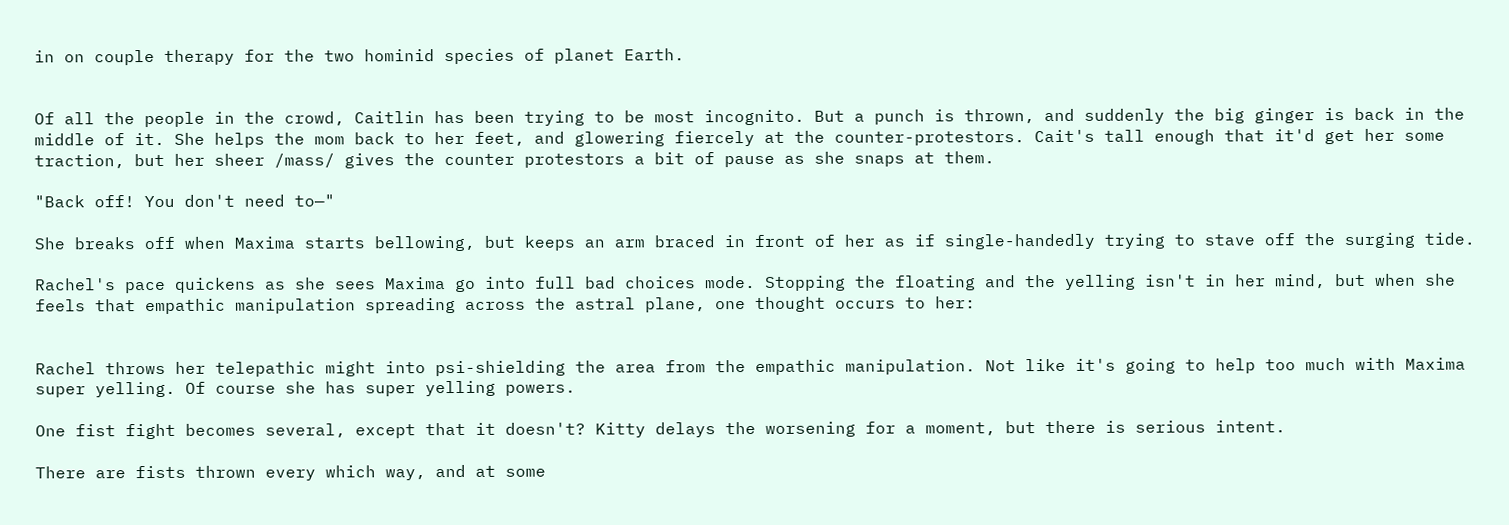in on couple therapy for the two hominid species of planet Earth.


Of all the people in the crowd, Caitlin has been trying to be most incognito. But a punch is thrown, and suddenly the big ginger is back in the middle of it. She helps the mom back to her feet, and glowering fiercely at the counter-protestors. Cait's tall enough that it'd get her some traction, but her sheer /mass/ gives the counter protestors a bit of pause as she snaps at them.

"Back off! You don't need to—"

She breaks off when Maxima starts bellowing, but keeps an arm braced in front of her as if single-handedly trying to stave off the surging tide.

Rachel's pace quickens as she sees Maxima go into full bad choices mode. Stopping the floating and the yelling isn't in her mind, but when she feels that empathic manipulation spreading across the astral plane, one thought occurs to her:


Rachel throws her telepathic might into psi-shielding the area from the empathic manipulation. Not like it's going to help too much with Maxima super yelling. Of course she has super yelling powers.

One fist fight becomes several, except that it doesn't? Kitty delays the worsening for a moment, but there is serious intent.

There are fists thrown every which way, and at some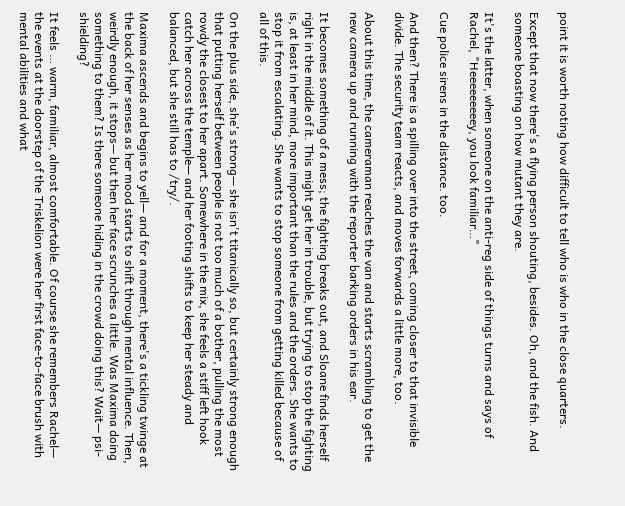point it is worth noting how difficult to tell who is who in the close quarters.

Except that now there's a flying person shouting, besides. Oh, and the fish. And someone boasting on how mutant they are.

It's the latter, when someone on the anti-reg side of things turns and says of Rachel, "Heeeeeeeeey, you look familiar…"

Cue police sirens in the distance. too.

And then? There is a spilling over into the street, coming closer to that invisible divide. The security team reacts, and moves forwards a little more, too.

About this time, the cameraman reaches the van and starts scrambling to get the new camera up and running with the reporter barking orders in his ear.

It becomes something of a mess; the fighting breaks out, and Sloane finds herself right in the middle of it. This might get her in trouble, but trying to stop the fighting is, at least in her mind, more important than the rules and the orders. She wants to stop it from escalating. She wants to stop someone from getting killed because of all of this.

On the plus side, she's strong— she isn't titanically so, but certainly strong enough that putting herself between people is not too much of a bother, pulling the most rowdy the closest to her apart. Somewhere in the mix, she feels a stiff left hook catch her across the temple— and her footing shifts to keep her steady and balanced, but she still has to /try/.

Maxima ascends and begins to yell— and for a moment, there's a tickling twinge at the back of her senses as her mood starts to shift through mental influence. Then, weirdly enough, it stops— but then her face scrunches a little. Was Maxima doing something to them? Is there someone hiding in the crowd doing this? Wait— psi-shielding?

It feels … warm, familiar, almost comfortable. Of course she remembers Rachel— the events at the doorstep of the Triskelion were her first face-to-face brush with mental abilities and what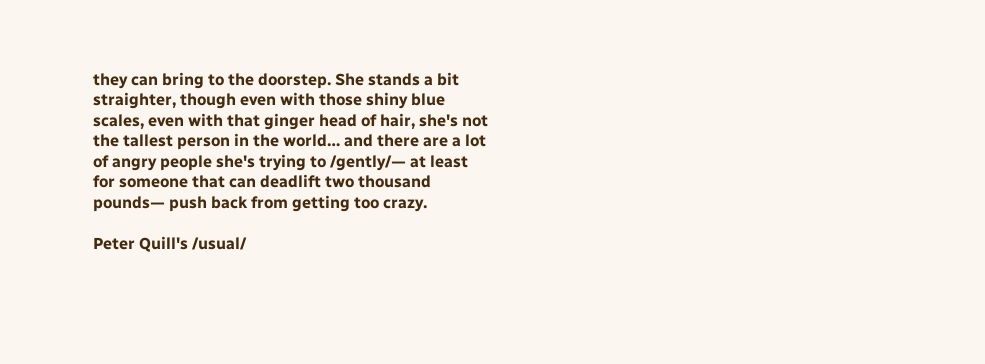they can bring to the doorstep. She stands a bit straighter, though even with those shiny blue scales, even with that ginger head of hair, she's not the tallest person in the world… and there are a lot of angry people she's trying to /gently/— at least for someone that can deadlift two thousand pounds— push back from getting too crazy.

Peter Quill's /usual/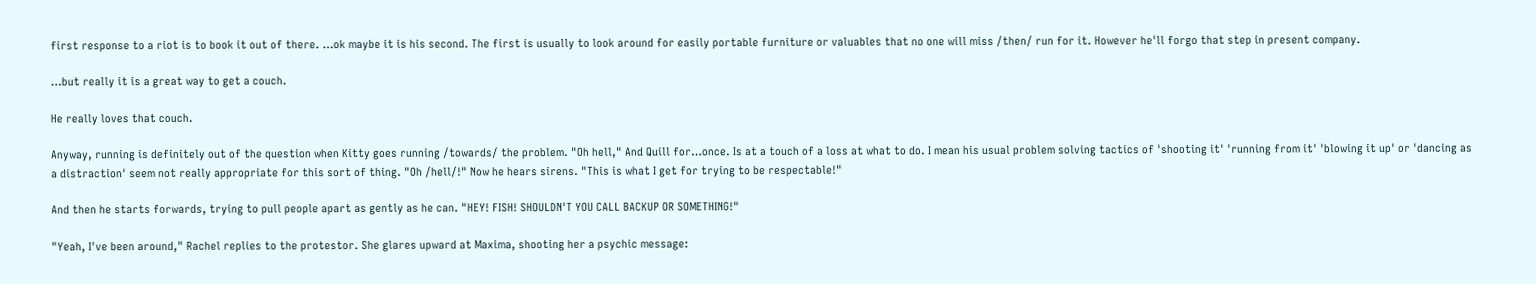first response to a riot is to book it out of there. …ok maybe it is his second. The first is usually to look around for easily portable furniture or valuables that no one will miss /then/ run for it. However he'll forgo that step in present company.

…but really it is a great way to get a couch.

He really loves that couch.

Anyway, running is definitely out of the question when Kitty goes running /towards/ the problem. "Oh hell," And Quill for…once. Is at a touch of a loss at what to do. I mean his usual problem solving tactics of 'shooting it' 'running from it' 'blowing it up' or 'dancing as a distraction' seem not really appropriate for this sort of thing. "Oh /hell/!" Now he hears sirens. "This is what I get for trying to be respectable!"

And then he starts forwards, trying to pull people apart as gently as he can. "HEY! FISH! SHOULDN'T YOU CALL BACKUP OR SOMETHING!"

"Yeah, I've been around," Rachel replies to the protestor. She glares upward at Maxima, shooting her a psychic message: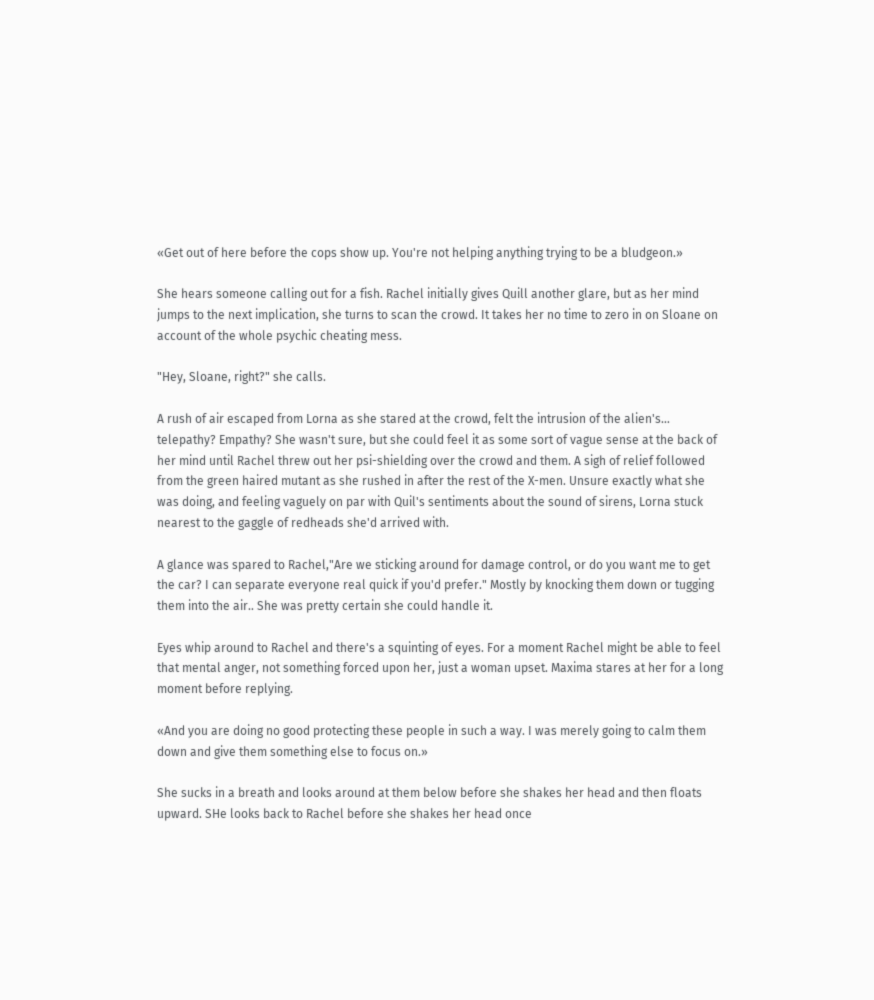«Get out of here before the cops show up. You're not helping anything trying to be a bludgeon.»

She hears someone calling out for a fish. Rachel initially gives Quill another glare, but as her mind jumps to the next implication, she turns to scan the crowd. It takes her no time to zero in on Sloane on account of the whole psychic cheating mess.

"Hey, Sloane, right?" she calls.

A rush of air escaped from Lorna as she stared at the crowd, felt the intrusion of the alien's… telepathy? Empathy? She wasn't sure, but she could feel it as some sort of vague sense at the back of her mind until Rachel threw out her psi-shielding over the crowd and them. A sigh of relief followed from the green haired mutant as she rushed in after the rest of the X-men. Unsure exactly what she was doing, and feeling vaguely on par with Quil's sentiments about the sound of sirens, Lorna stuck nearest to the gaggle of redheads she'd arrived with.

A glance was spared to Rachel,"Are we sticking around for damage control, or do you want me to get the car? I can separate everyone real quick if you'd prefer." Mostly by knocking them down or tugging them into the air.. She was pretty certain she could handle it.

Eyes whip around to Rachel and there's a squinting of eyes. For a moment Rachel might be able to feel that mental anger, not something forced upon her, just a woman upset. Maxima stares at her for a long moment before replying.

«And you are doing no good protecting these people in such a way. I was merely going to calm them down and give them something else to focus on.»

She sucks in a breath and looks around at them below before she shakes her head and then floats upward. SHe looks back to Rachel before she shakes her head once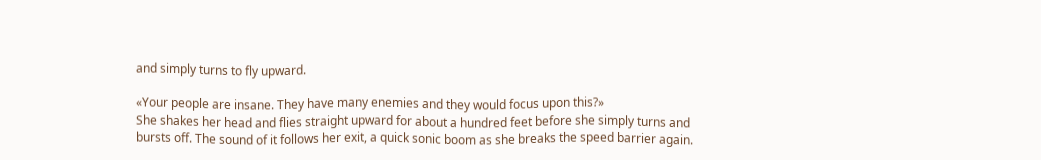and simply turns to fly upward.

«Your people are insane. They have many enemies and they would focus upon this?»
She shakes her head and flies straight upward for about a hundred feet before she simply turns and bursts off. The sound of it follows her exit, a quick sonic boom as she breaks the speed barrier again.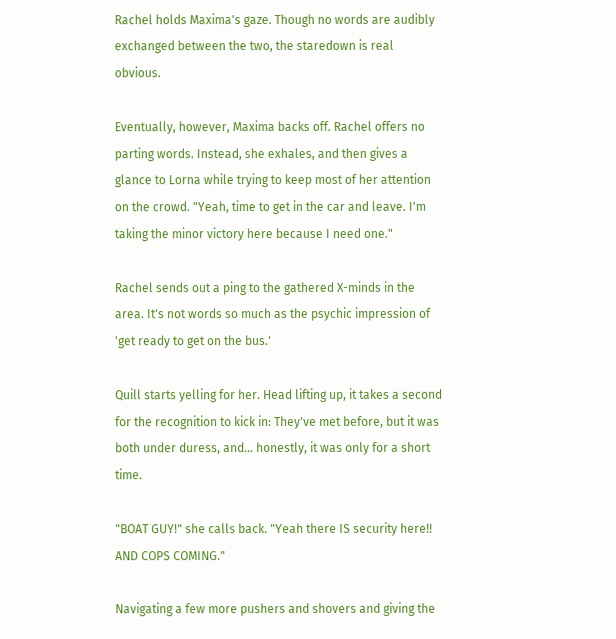Rachel holds Maxima's gaze. Though no words are audibly exchanged between the two, the staredown is real obvious.

Eventually, however, Maxima backs off. Rachel offers no parting words. Instead, she exhales, and then gives a glance to Lorna while trying to keep most of her attention on the crowd. "Yeah, time to get in the car and leave. I'm taking the minor victory here because I need one."

Rachel sends out a ping to the gathered X-minds in the area. It's not words so much as the psychic impression of 'get ready to get on the bus.'

Quill starts yelling for her. Head lifting up, it takes a second for the recognition to kick in: They've met before, but it was both under duress, and… honestly, it was only for a short time.

"BOAT GUY!" she calls back. "Yeah there IS security here!! AND COPS COMING."

Navigating a few more pushers and shovers and giving the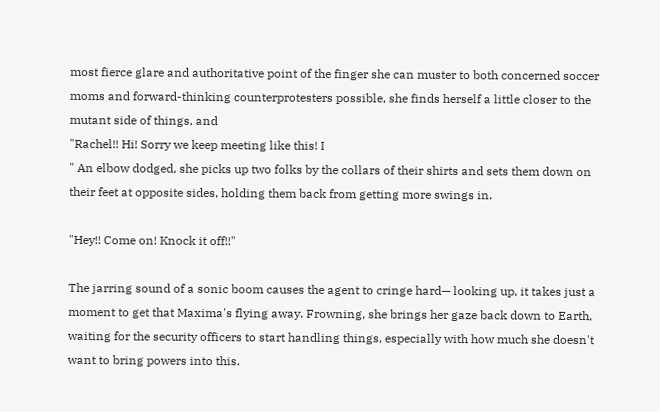most fierce glare and authoritative point of the finger she can muster to both concerned soccer moms and forward-thinking counterprotesters possible, she finds herself a little closer to the mutant side of things, and
"Rachel!! Hi! Sorry we keep meeting like this! I
" An elbow dodged, she picks up two folks by the collars of their shirts and sets them down on their feet at opposite sides, holding them back from getting more swings in.

"Hey!! Come on! Knock it off!!"

The jarring sound of a sonic boom causes the agent to cringe hard— looking up, it takes just a moment to get that Maxima's flying away. Frowning, she brings her gaze back down to Earth, waiting for the security officers to start handling things, especially with how much she doesn't want to bring powers into this.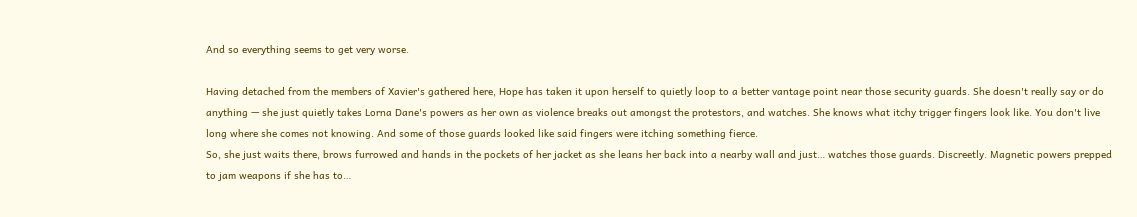And so everything seems to get very worse.

Having detached from the members of Xavier's gathered here, Hope has taken it upon herself to quietly loop to a better vantage point near those security guards. She doesn't really say or do anything — she just quietly takes Lorna Dane's powers as her own as violence breaks out amongst the protestors, and watches. She knows what itchy trigger fingers look like. You don't live long where she comes not knowing. And some of those guards looked like said fingers were itching something fierce.
So, she just waits there, brows furrowed and hands in the pockets of her jacket as she leans her back into a nearby wall and just… watches those guards. Discreetly. Magnetic powers prepped to jam weapons if she has to…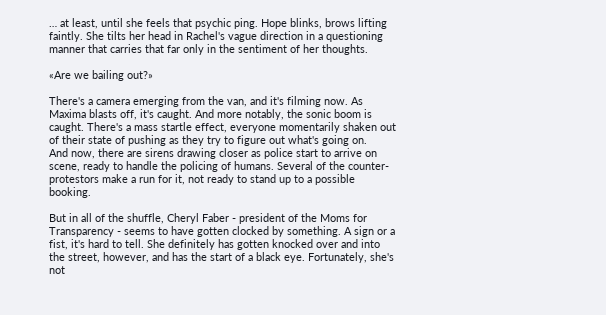… at least, until she feels that psychic ping. Hope blinks, brows lifting faintly. She tilts her head in Rachel's vague direction in a questioning manner that carries that far only in the sentiment of her thoughts.

«Are we bailing out?»

There's a camera emerging from the van, and it's filming now. As Maxima blasts off, it's caught. And more notably, the sonic boom is caught. There's a mass startle effect, everyone momentarily shaken out of their state of pushing as they try to figure out what's going on.
And now, there are sirens drawing closer as police start to arrive on scene, ready to handle the policing of humans. Several of the counter-protestors make a run for it, not ready to stand up to a possible booking.

But in all of the shuffle, Cheryl Faber - president of the Moms for Transparency - seems to have gotten clocked by something. A sign or a fist, it's hard to tell. She definitely has gotten knocked over and into the street, however, and has the start of a black eye. Fortunately, she's not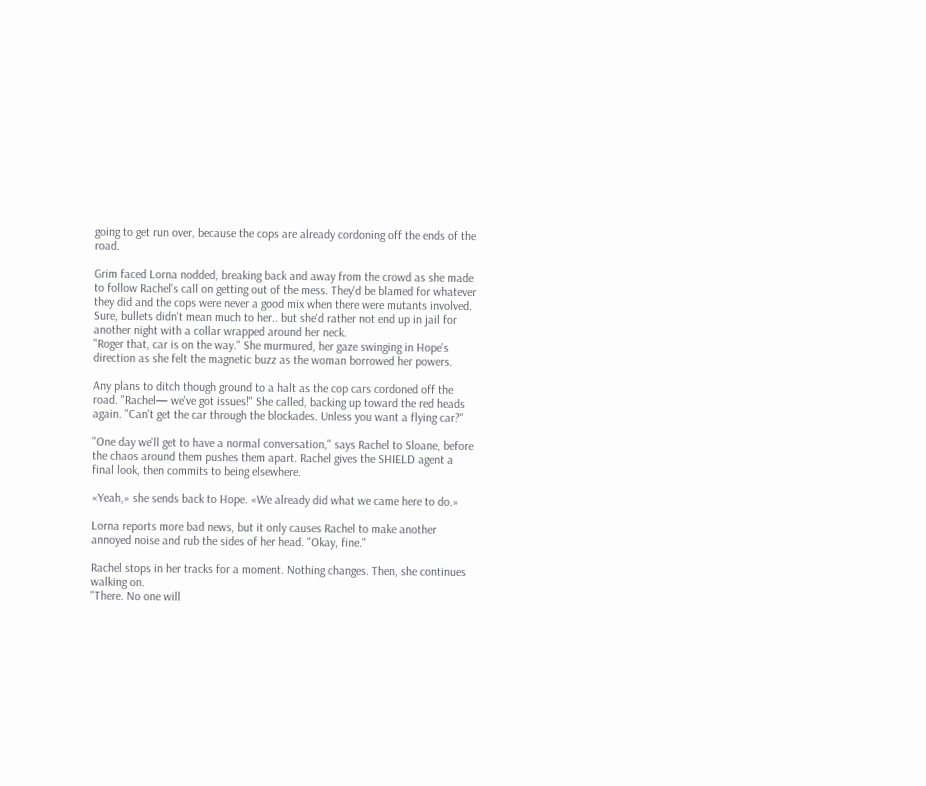going to get run over, because the cops are already cordoning off the ends of the road.

Grim faced Lorna nodded, breaking back and away from the crowd as she made to follow Rachel's call on getting out of the mess. They'd be blamed for whatever they did and the cops were never a good mix when there were mutants involved. Sure, bullets didn't mean much to her.. but she'd rather not end up in jail for another night with a collar wrapped around her neck.
"Roger that, car is on the way." She murmured, her gaze swinging in Hope's direction as she felt the magnetic buzz as the woman borrowed her powers.

Any plans to ditch though ground to a halt as the cop cars cordoned off the road. "Rachel— we've got issues!" She called, backing up toward the red heads again. "Can't get the car through the blockades. Unless you want a flying car?"

"One day we'll get to have a normal conversation," says Rachel to Sloane, before the chaos around them pushes them apart. Rachel gives the SHIELD agent a final look, then commits to being elsewhere.

«Yeah,» she sends back to Hope. «We already did what we came here to do.»

Lorna reports more bad news, but it only causes Rachel to make another annoyed noise and rub the sides of her head. "Okay, fine."

Rachel stops in her tracks for a moment. Nothing changes. Then, she continues walking on.
"There. No one will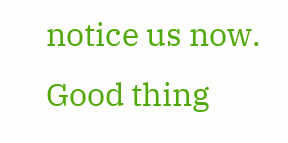notice us now. Good thing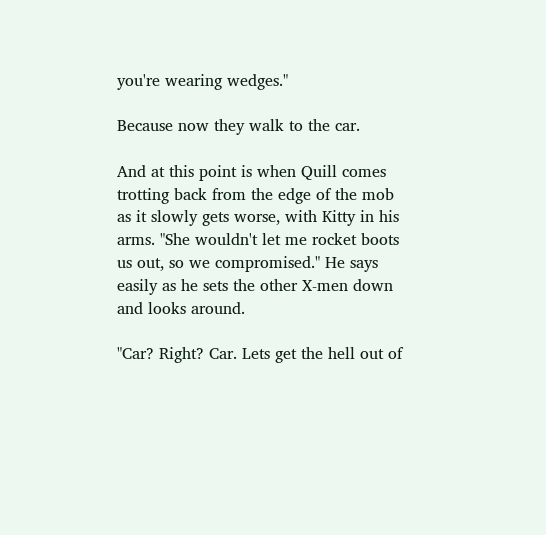you're wearing wedges."

Because now they walk to the car.

And at this point is when Quill comes trotting back from the edge of the mob as it slowly gets worse, with Kitty in his arms. "She wouldn't let me rocket boots us out, so we compromised." He says easily as he sets the other X-men down and looks around.

"Car? Right? Car. Lets get the hell out of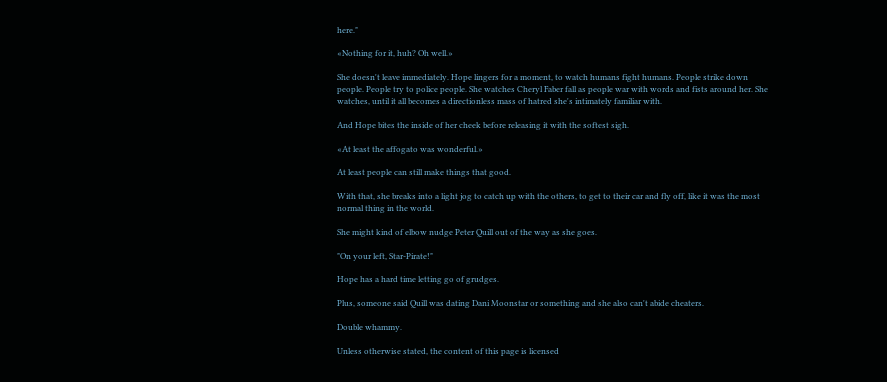here."

«Nothing for it, huh? Oh well.»

She doesn't leave immediately. Hope lingers for a moment, to watch humans fight humans. People strike down people. People try to police people. She watches Cheryl Faber fall as people war with words and fists around her. She watches, until it all becomes a directionless mass of hatred she's intimately familiar with.

And Hope bites the inside of her cheek before releasing it with the softest sigh.

«At least the affogato was wonderful.»

At least people can still make things that good.

With that, she breaks into a light jog to catch up with the others, to get to their car and fly off, like it was the most normal thing in the world.

She might kind of elbow nudge Peter Quill out of the way as she goes.

"On your left, Star-Pirate!"

Hope has a hard time letting go of grudges.

Plus, someone said Quill was dating Dani Moonstar or something and she also can't abide cheaters.

Double whammy.

Unless otherwise stated, the content of this page is licensed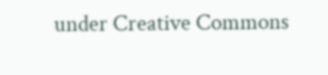under Creative Commons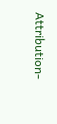Attribution-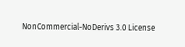NonCommercial-NoDerivs 3.0 License